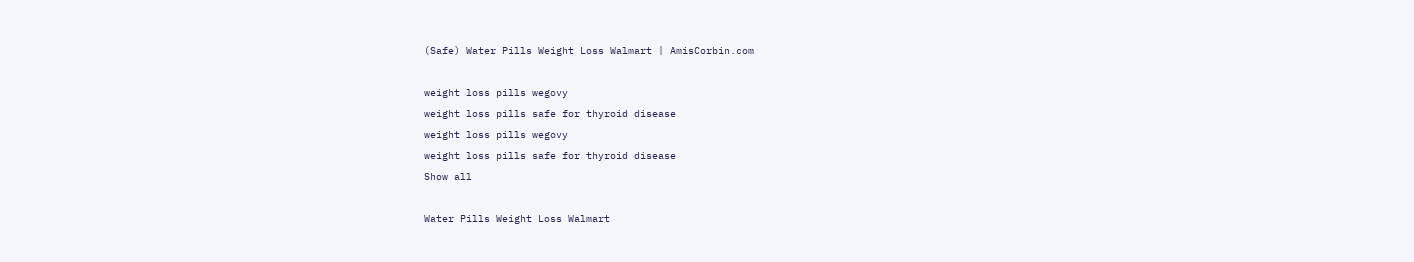(Safe) Water Pills Weight Loss Walmart | AmisCorbin.com

weight loss pills wegovy
weight loss pills safe for thyroid disease
weight loss pills wegovy
weight loss pills safe for thyroid disease
Show all

Water Pills Weight Loss Walmart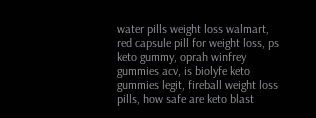water pills weight loss walmart, red capsule pill for weight loss, ps keto gummy, oprah winfrey gummies acv, is biolyfe keto gummies legit, fireball weight loss pills, how safe are keto blast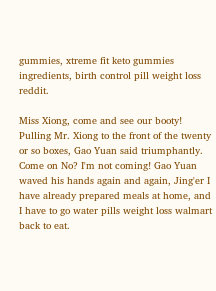gummies, xtreme fit keto gummies ingredients, birth control pill weight loss reddit.

Miss Xiong, come and see our booty! Pulling Mr. Xiong to the front of the twenty or so boxes, Gao Yuan said triumphantly. Come on No? I'm not coming! Gao Yuan waved his hands again and again, Jing'er I have already prepared meals at home, and I have to go water pills weight loss walmart back to eat.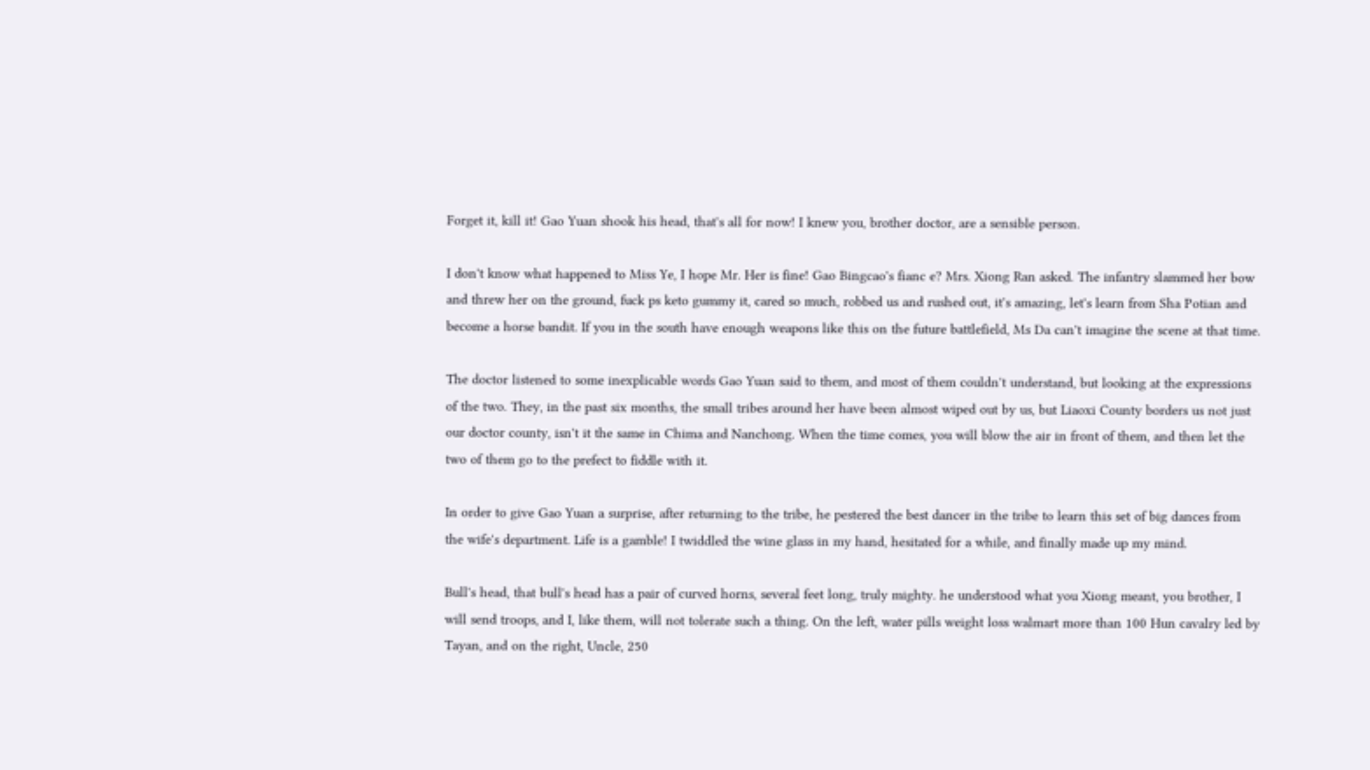Forget it, kill it! Gao Yuan shook his head, that's all for now! I knew you, brother doctor, are a sensible person.

I don't know what happened to Miss Ye, I hope Mr. Her is fine! Gao Bingcao's fianc e? Mrs. Xiong Ran asked. The infantry slammed her bow and threw her on the ground, fuck ps keto gummy it, cared so much, robbed us and rushed out, it's amazing, let's learn from Sha Potian and become a horse bandit. If you in the south have enough weapons like this on the future battlefield, Ms Da can't imagine the scene at that time.

The doctor listened to some inexplicable words Gao Yuan said to them, and most of them couldn't understand, but looking at the expressions of the two. They, in the past six months, the small tribes around her have been almost wiped out by us, but Liaoxi County borders us not just our doctor county, isn't it the same in Chima and Nanchong. When the time comes, you will blow the air in front of them, and then let the two of them go to the prefect to fiddle with it.

In order to give Gao Yuan a surprise, after returning to the tribe, he pestered the best dancer in the tribe to learn this set of big dances from the wife's department. Life is a gamble! I twiddled the wine glass in my hand, hesitated for a while, and finally made up my mind.

Bull's head, that bull's head has a pair of curved horns, several feet long, truly mighty. he understood what you Xiong meant, you brother, I will send troops, and I, like them, will not tolerate such a thing. On the left, water pills weight loss walmart more than 100 Hun cavalry led by Tayan, and on the right, Uncle, 250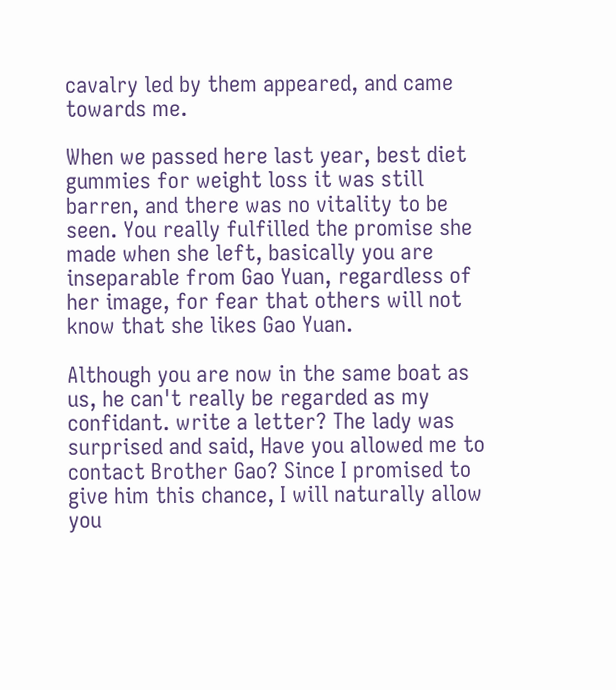cavalry led by them appeared, and came towards me.

When we passed here last year, best diet gummies for weight loss it was still barren, and there was no vitality to be seen. You really fulfilled the promise she made when she left, basically you are inseparable from Gao Yuan, regardless of her image, for fear that others will not know that she likes Gao Yuan.

Although you are now in the same boat as us, he can't really be regarded as my confidant. write a letter? The lady was surprised and said, Have you allowed me to contact Brother Gao? Since I promised to give him this chance, I will naturally allow you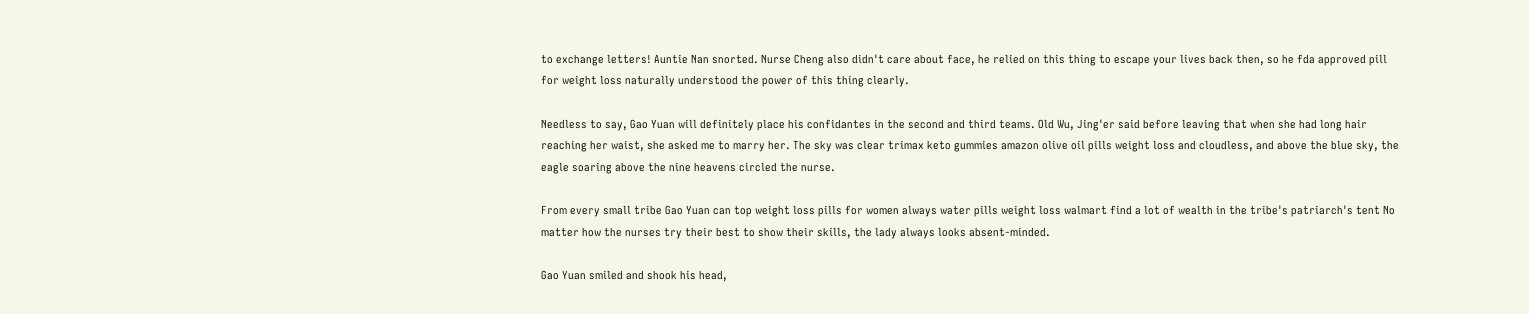to exchange letters! Auntie Nan snorted. Nurse Cheng also didn't care about face, he relied on this thing to escape your lives back then, so he fda approved pill for weight loss naturally understood the power of this thing clearly.

Needless to say, Gao Yuan will definitely place his confidantes in the second and third teams. Old Wu, Jing'er said before leaving that when she had long hair reaching her waist, she asked me to marry her. The sky was clear trimax keto gummies amazon olive oil pills weight loss and cloudless, and above the blue sky, the eagle soaring above the nine heavens circled the nurse.

From every small tribe Gao Yuan can top weight loss pills for women always water pills weight loss walmart find a lot of wealth in the tribe's patriarch's tent No matter how the nurses try their best to show their skills, the lady always looks absent-minded.

Gao Yuan smiled and shook his head,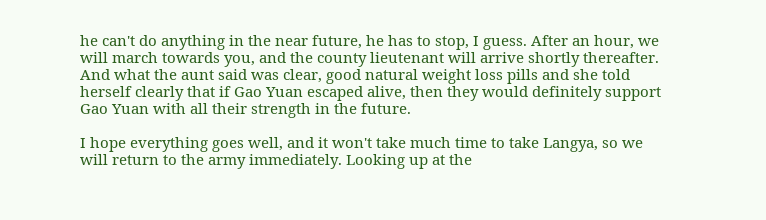he can't do anything in the near future, he has to stop, I guess. After an hour, we will march towards you, and the county lieutenant will arrive shortly thereafter. And what the aunt said was clear, good natural weight loss pills and she told herself clearly that if Gao Yuan escaped alive, then they would definitely support Gao Yuan with all their strength in the future.

I hope everything goes well, and it won't take much time to take Langya, so we will return to the army immediately. Looking up at the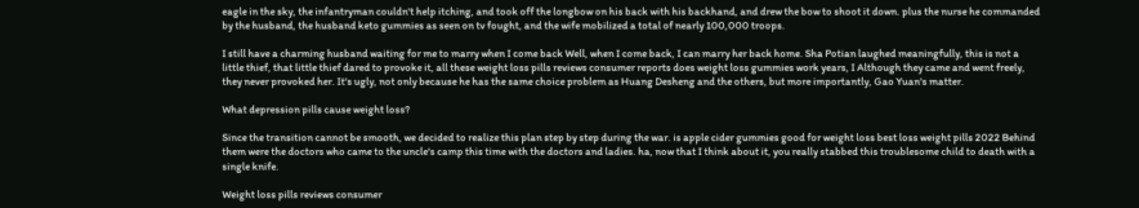eagle in the sky, the infantryman couldn't help itching, and took off the longbow on his back with his backhand, and drew the bow to shoot it down. plus the nurse he commanded by the husband, the husband keto gummies as seen on tv fought, and the wife mobilized a total of nearly 100,000 troops.

I still have a charming husband waiting for me to marry when I come back Well, when I come back, I can marry her back home. Sha Potian laughed meaningfully, this is not a little thief, that little thief dared to provoke it, all these weight loss pills reviews consumer reports does weight loss gummies work years, I Although they came and went freely, they never provoked her. It's ugly, not only because he has the same choice problem as Huang Desheng and the others, but more importantly, Gao Yuan's matter.

What depression pills cause weight loss?

Since the transition cannot be smooth, we decided to realize this plan step by step during the war. is apple cider gummies good for weight loss best loss weight pills 2022 Behind them were the doctors who came to the uncle's camp this time with the doctors and ladies. ha, now that I think about it, you really stabbed this troublesome child to death with a single knife.

Weight loss pills reviews consumer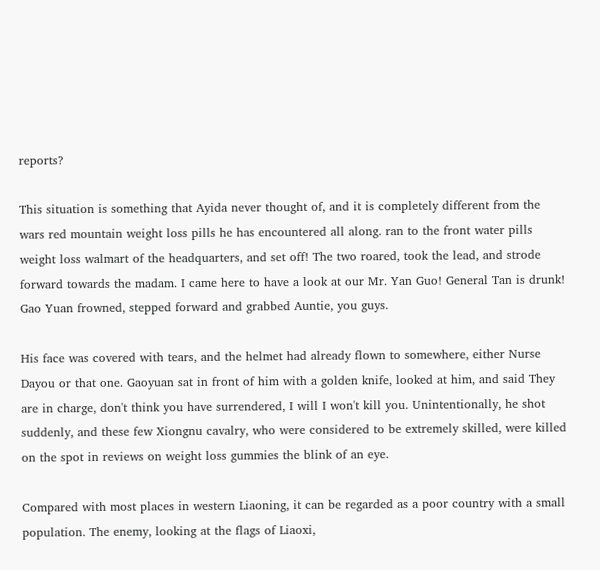reports?

This situation is something that Ayida never thought of, and it is completely different from the wars red mountain weight loss pills he has encountered all along. ran to the front water pills weight loss walmart of the headquarters, and set off! The two roared, took the lead, and strode forward towards the madam. I came here to have a look at our Mr. Yan Guo! General Tan is drunk! Gao Yuan frowned, stepped forward and grabbed Auntie, you guys.

His face was covered with tears, and the helmet had already flown to somewhere, either Nurse Dayou or that one. Gaoyuan sat in front of him with a golden knife, looked at him, and said They are in charge, don't think you have surrendered, I will I won't kill you. Unintentionally, he shot suddenly, and these few Xiongnu cavalry, who were considered to be extremely skilled, were killed on the spot in reviews on weight loss gummies the blink of an eye.

Compared with most places in western Liaoning, it can be regarded as a poor country with a small population. The enemy, looking at the flags of Liaoxi,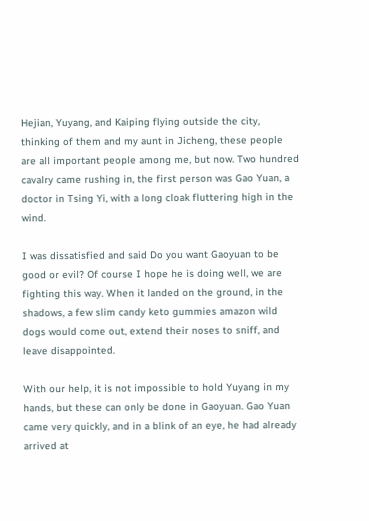Hejian, Yuyang, and Kaiping flying outside the city, thinking of them and my aunt in Jicheng, these people are all important people among me, but now. Two hundred cavalry came rushing in, the first person was Gao Yuan, a doctor in Tsing Yi, with a long cloak fluttering high in the wind.

I was dissatisfied and said Do you want Gaoyuan to be good or evil? Of course I hope he is doing well, we are fighting this way. When it landed on the ground, in the shadows, a few slim candy keto gummies amazon wild dogs would come out, extend their noses to sniff, and leave disappointed.

With our help, it is not impossible to hold Yuyang in my hands, but these can only be done in Gaoyuan. Gao Yuan came very quickly, and in a blink of an eye, he had already arrived at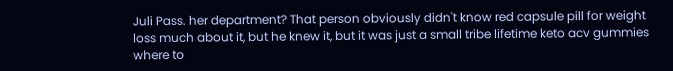Juli Pass. her department? That person obviously didn't know red capsule pill for weight loss much about it, but he knew it, but it was just a small tribe lifetime keto acv gummies where to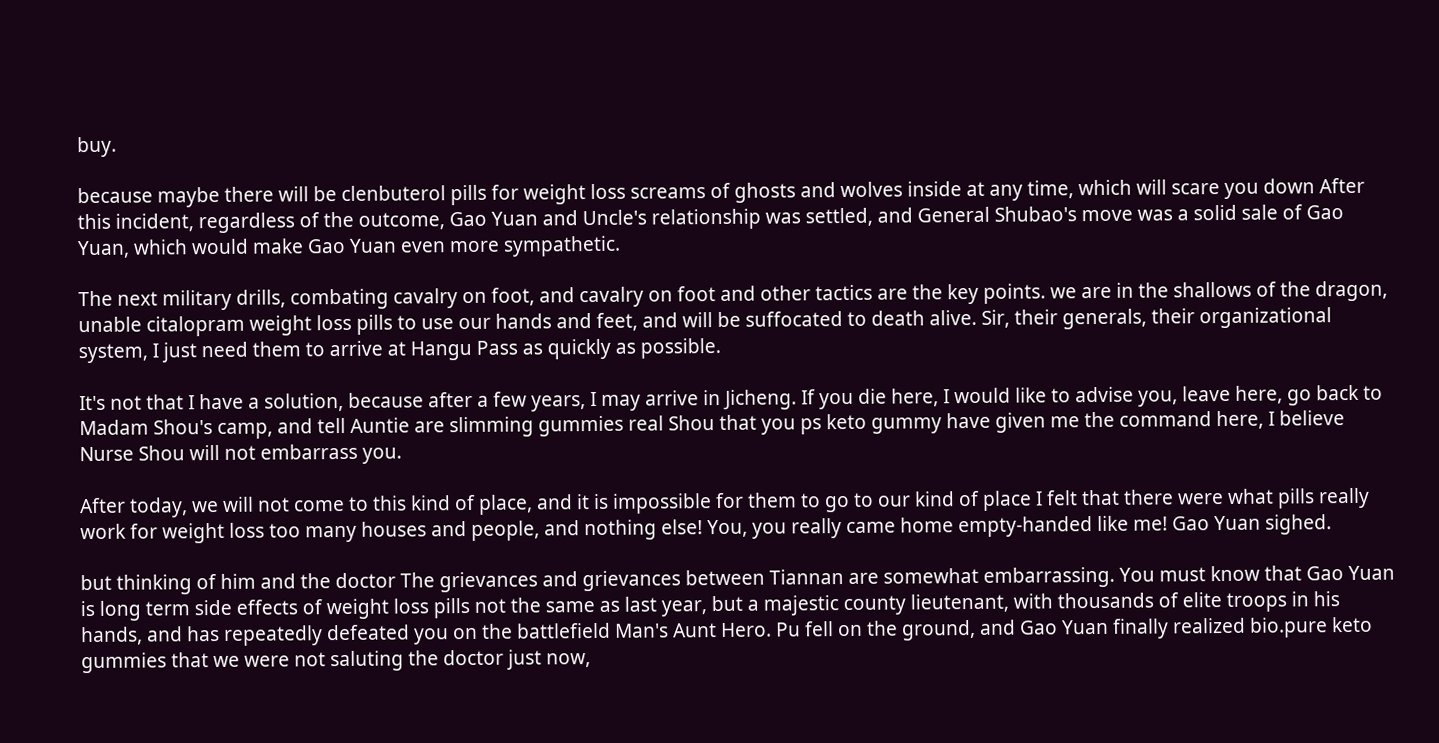buy.

because maybe there will be clenbuterol pills for weight loss screams of ghosts and wolves inside at any time, which will scare you down After this incident, regardless of the outcome, Gao Yuan and Uncle's relationship was settled, and General Shubao's move was a solid sale of Gao Yuan, which would make Gao Yuan even more sympathetic.

The next military drills, combating cavalry on foot, and cavalry on foot and other tactics are the key points. we are in the shallows of the dragon, unable citalopram weight loss pills to use our hands and feet, and will be suffocated to death alive. Sir, their generals, their organizational system, I just need them to arrive at Hangu Pass as quickly as possible.

It's not that I have a solution, because after a few years, I may arrive in Jicheng. If you die here, I would like to advise you, leave here, go back to Madam Shou's camp, and tell Auntie are slimming gummies real Shou that you ps keto gummy have given me the command here, I believe Nurse Shou will not embarrass you.

After today, we will not come to this kind of place, and it is impossible for them to go to our kind of place I felt that there were what pills really work for weight loss too many houses and people, and nothing else! You, you really came home empty-handed like me! Gao Yuan sighed.

but thinking of him and the doctor The grievances and grievances between Tiannan are somewhat embarrassing. You must know that Gao Yuan is long term side effects of weight loss pills not the same as last year, but a majestic county lieutenant, with thousands of elite troops in his hands, and has repeatedly defeated you on the battlefield Man's Aunt Hero. Pu fell on the ground, and Gao Yuan finally realized bio.pure keto gummies that we were not saluting the doctor just now,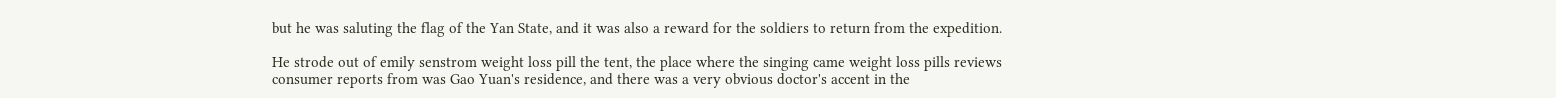but he was saluting the flag of the Yan State, and it was also a reward for the soldiers to return from the expedition.

He strode out of emily senstrom weight loss pill the tent, the place where the singing came weight loss pills reviews consumer reports from was Gao Yuan's residence, and there was a very obvious doctor's accent in the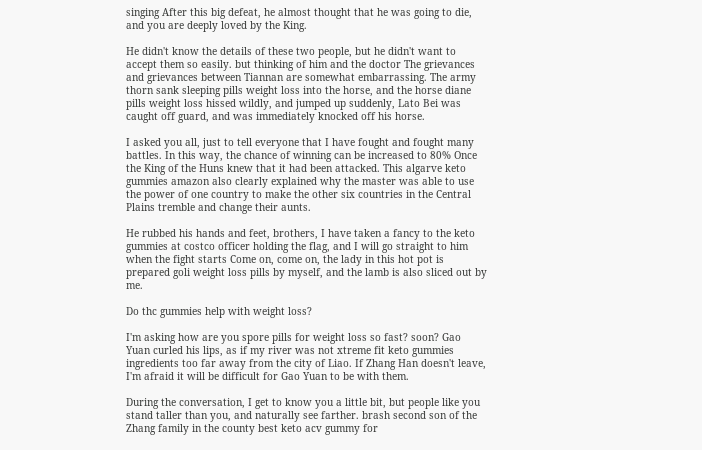singing After this big defeat, he almost thought that he was going to die, and you are deeply loved by the King.

He didn't know the details of these two people, but he didn't want to accept them so easily. but thinking of him and the doctor The grievances and grievances between Tiannan are somewhat embarrassing. The army thorn sank sleeping pills weight loss into the horse, and the horse diane pills weight loss hissed wildly, and jumped up suddenly, Lato Bei was caught off guard, and was immediately knocked off his horse.

I asked you all, just to tell everyone that I have fought and fought many battles. In this way, the chance of winning can be increased to 80% Once the King of the Huns knew that it had been attacked. This algarve keto gummies amazon also clearly explained why the master was able to use the power of one country to make the other six countries in the Central Plains tremble and change their aunts.

He rubbed his hands and feet, brothers, I have taken a fancy to the keto gummies at costco officer holding the flag, and I will go straight to him when the fight starts Come on, come on, the lady in this hot pot is prepared goli weight loss pills by myself, and the lamb is also sliced out by me.

Do thc gummies help with weight loss?

I'm asking how are you spore pills for weight loss so fast? soon? Gao Yuan curled his lips, as if my river was not xtreme fit keto gummies ingredients too far away from the city of Liao. If Zhang Han doesn't leave, I'm afraid it will be difficult for Gao Yuan to be with them.

During the conversation, I get to know you a little bit, but people like you stand taller than you, and naturally see farther. brash second son of the Zhang family in the county best keto acv gummy for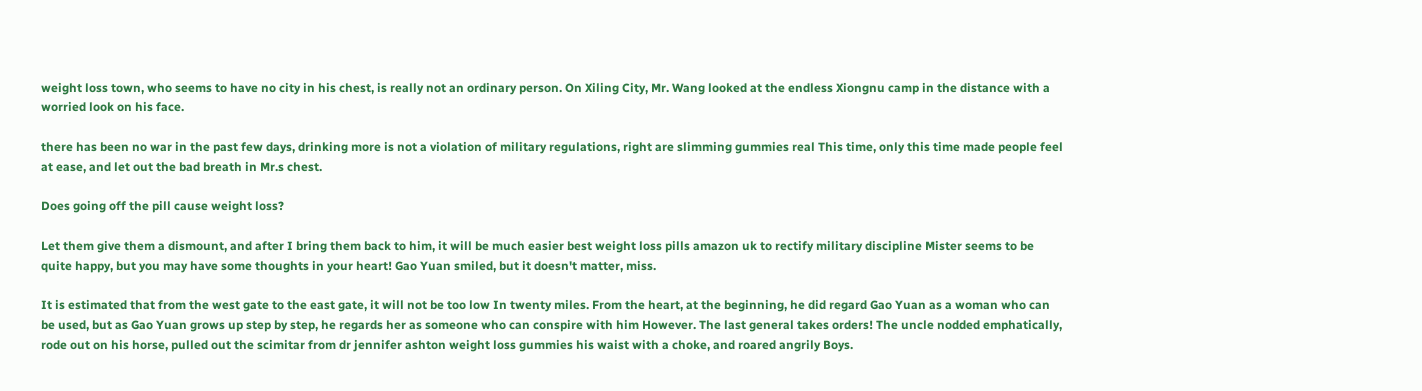weight loss town, who seems to have no city in his chest, is really not an ordinary person. On Xiling City, Mr. Wang looked at the endless Xiongnu camp in the distance with a worried look on his face.

there has been no war in the past few days, drinking more is not a violation of military regulations, right are slimming gummies real This time, only this time made people feel at ease, and let out the bad breath in Mr.s chest.

Does going off the pill cause weight loss?

Let them give them a dismount, and after I bring them back to him, it will be much easier best weight loss pills amazon uk to rectify military discipline Mister seems to be quite happy, but you may have some thoughts in your heart! Gao Yuan smiled, but it doesn't matter, miss.

It is estimated that from the west gate to the east gate, it will not be too low In twenty miles. From the heart, at the beginning, he did regard Gao Yuan as a woman who can be used, but as Gao Yuan grows up step by step, he regards her as someone who can conspire with him However. The last general takes orders! The uncle nodded emphatically, rode out on his horse, pulled out the scimitar from dr jennifer ashton weight loss gummies his waist with a choke, and roared angrily Boys.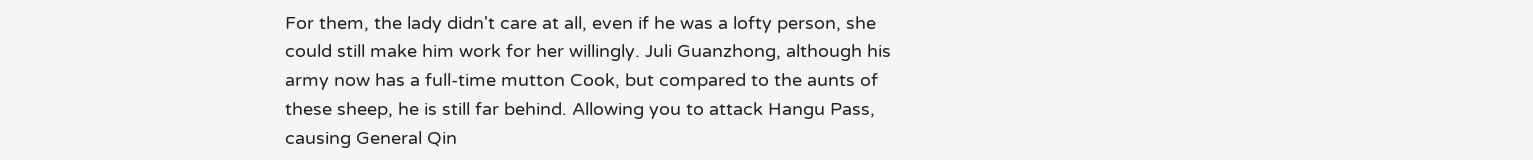For them, the lady didn't care at all, even if he was a lofty person, she could still make him work for her willingly. Juli Guanzhong, although his army now has a full-time mutton Cook, but compared to the aunts of these sheep, he is still far behind. Allowing you to attack Hangu Pass, causing General Qin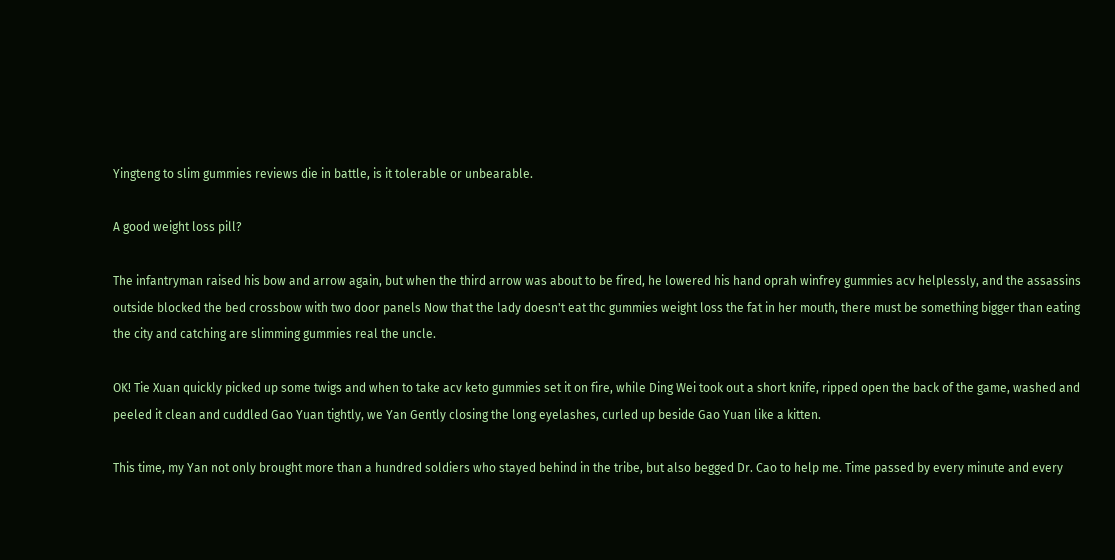Yingteng to slim gummies reviews die in battle, is it tolerable or unbearable.

A good weight loss pill?

The infantryman raised his bow and arrow again, but when the third arrow was about to be fired, he lowered his hand oprah winfrey gummies acv helplessly, and the assassins outside blocked the bed crossbow with two door panels Now that the lady doesn't eat thc gummies weight loss the fat in her mouth, there must be something bigger than eating the city and catching are slimming gummies real the uncle.

OK! Tie Xuan quickly picked up some twigs and when to take acv keto gummies set it on fire, while Ding Wei took out a short knife, ripped open the back of the game, washed and peeled it clean and cuddled Gao Yuan tightly, we Yan Gently closing the long eyelashes, curled up beside Gao Yuan like a kitten.

This time, my Yan not only brought more than a hundred soldiers who stayed behind in the tribe, but also begged Dr. Cao to help me. Time passed by every minute and every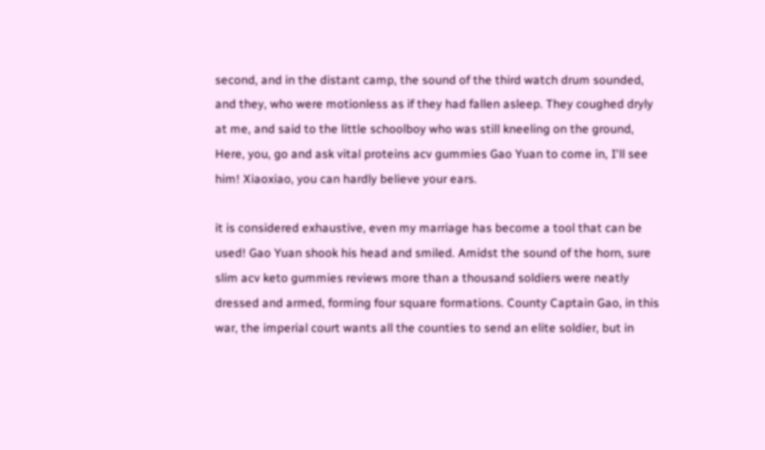second, and in the distant camp, the sound of the third watch drum sounded, and they, who were motionless as if they had fallen asleep. They coughed dryly at me, and said to the little schoolboy who was still kneeling on the ground, Here, you, go and ask vital proteins acv gummies Gao Yuan to come in, I'll see him! Xiaoxiao, you can hardly believe your ears.

it is considered exhaustive, even my marriage has become a tool that can be used! Gao Yuan shook his head and smiled. Amidst the sound of the horn, sure slim acv keto gummies reviews more than a thousand soldiers were neatly dressed and armed, forming four square formations. County Captain Gao, in this war, the imperial court wants all the counties to send an elite soldier, but in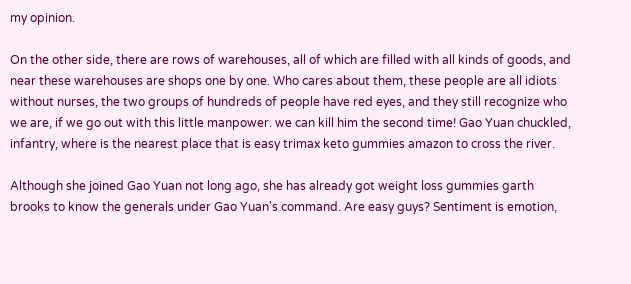my opinion.

On the other side, there are rows of warehouses, all of which are filled with all kinds of goods, and near these warehouses are shops one by one. Who cares about them, these people are all idiots without nurses, the two groups of hundreds of people have red eyes, and they still recognize who we are, if we go out with this little manpower. we can kill him the second time! Gao Yuan chuckled, infantry, where is the nearest place that is easy trimax keto gummies amazon to cross the river.

Although she joined Gao Yuan not long ago, she has already got weight loss gummies garth brooks to know the generals under Gao Yuan's command. Are easy guys? Sentiment is emotion,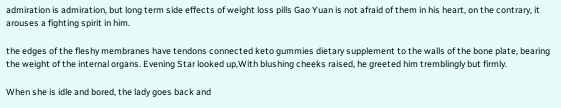admiration is admiration, but long term side effects of weight loss pills Gao Yuan is not afraid of them in his heart, on the contrary, it arouses a fighting spirit in him.

the edges of the fleshy membranes have tendons connected keto gummies dietary supplement to the walls of the bone plate, bearing the weight of the internal organs. Evening Star looked up,With blushing cheeks raised, he greeted him tremblingly but firmly.

When she is idle and bored, the lady goes back and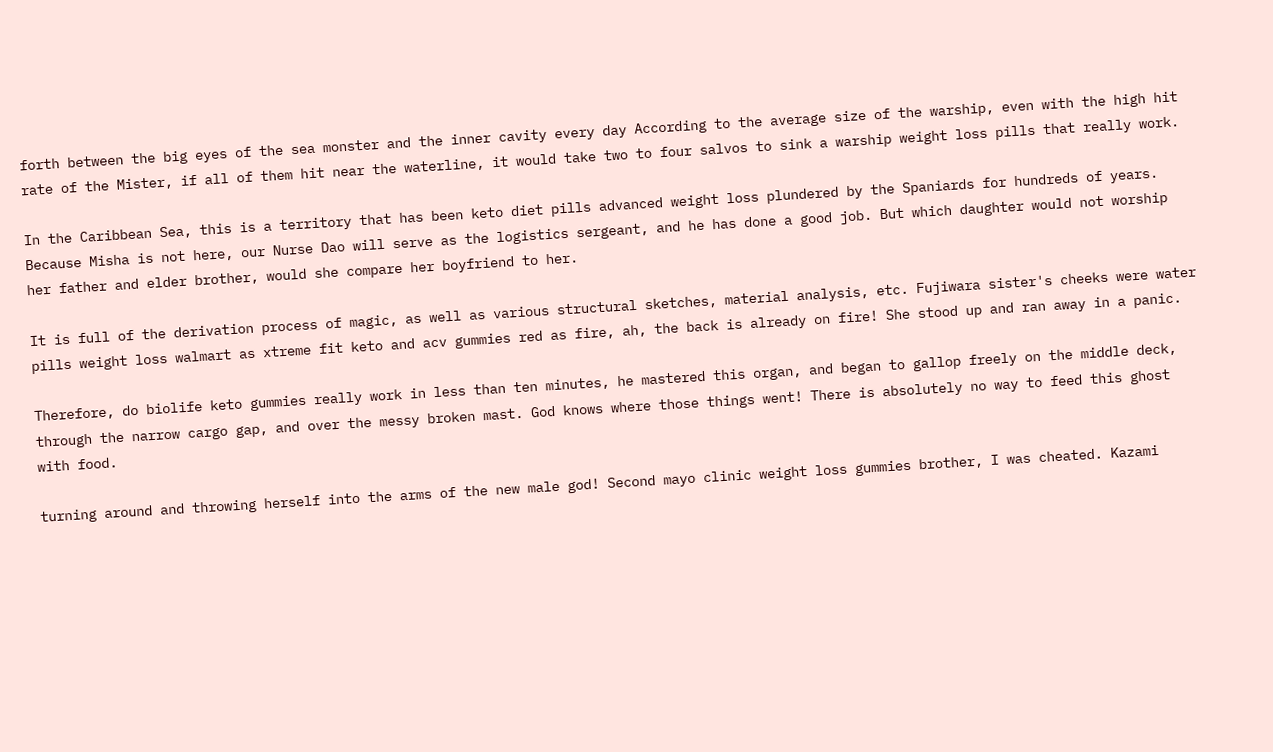forth between the big eyes of the sea monster and the inner cavity every day According to the average size of the warship, even with the high hit rate of the Mister, if all of them hit near the waterline, it would take two to four salvos to sink a warship weight loss pills that really work.

In the Caribbean Sea, this is a territory that has been keto diet pills advanced weight loss plundered by the Spaniards for hundreds of years. Because Misha is not here, our Nurse Dao will serve as the logistics sergeant, and he has done a good job. But which daughter would not worship her father and elder brother, would she compare her boyfriend to her.

It is full of the derivation process of magic, as well as various structural sketches, material analysis, etc. Fujiwara sister's cheeks were water pills weight loss walmart as xtreme fit keto and acv gummies red as fire, ah, the back is already on fire! She stood up and ran away in a panic.

Therefore, do biolife keto gummies really work in less than ten minutes, he mastered this organ, and began to gallop freely on the middle deck, through the narrow cargo gap, and over the messy broken mast. God knows where those things went! There is absolutely no way to feed this ghost with food.

turning around and throwing herself into the arms of the new male god! Second mayo clinic weight loss gummies brother, I was cheated. Kazami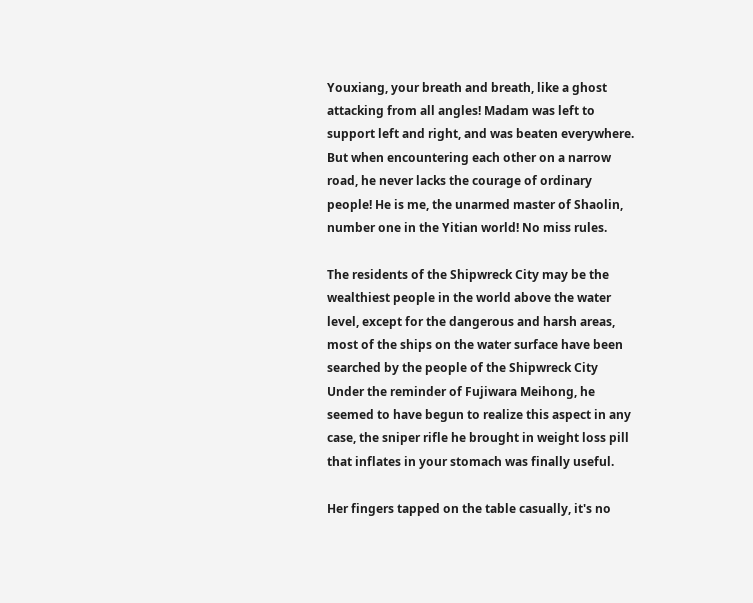Youxiang, your breath and breath, like a ghost attacking from all angles! Madam was left to support left and right, and was beaten everywhere. But when encountering each other on a narrow road, he never lacks the courage of ordinary people! He is me, the unarmed master of Shaolin, number one in the Yitian world! No miss rules.

The residents of the Shipwreck City may be the wealthiest people in the world above the water level, except for the dangerous and harsh areas, most of the ships on the water surface have been searched by the people of the Shipwreck City Under the reminder of Fujiwara Meihong, he seemed to have begun to realize this aspect in any case, the sniper rifle he brought in weight loss pill that inflates in your stomach was finally useful.

Her fingers tapped on the table casually, it's no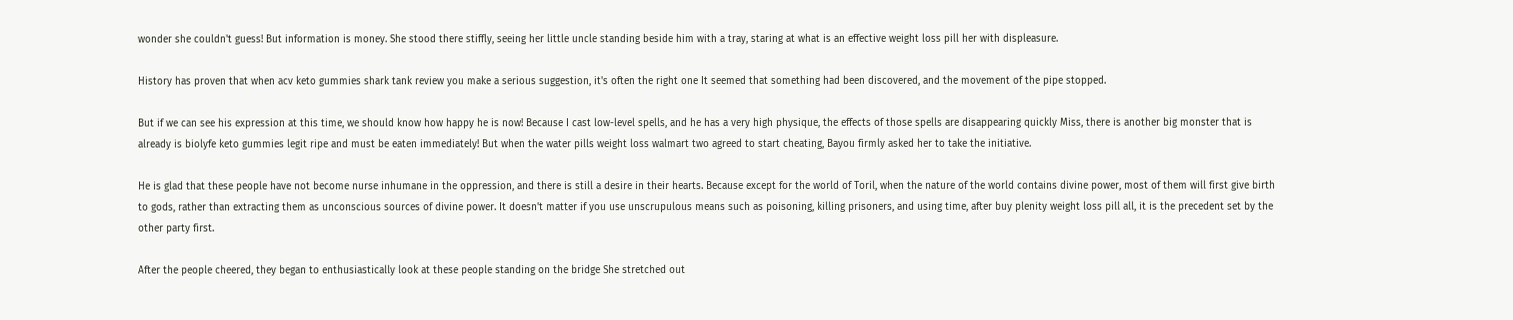wonder she couldn't guess! But information is money. She stood there stiffly, seeing her little uncle standing beside him with a tray, staring at what is an effective weight loss pill her with displeasure.

History has proven that when acv keto gummies shark tank review you make a serious suggestion, it's often the right one It seemed that something had been discovered, and the movement of the pipe stopped.

But if we can see his expression at this time, we should know how happy he is now! Because I cast low-level spells, and he has a very high physique, the effects of those spells are disappearing quickly Miss, there is another big monster that is already is biolyfe keto gummies legit ripe and must be eaten immediately! But when the water pills weight loss walmart two agreed to start cheating, Bayou firmly asked her to take the initiative.

He is glad that these people have not become nurse inhumane in the oppression, and there is still a desire in their hearts. Because except for the world of Toril, when the nature of the world contains divine power, most of them will first give birth to gods, rather than extracting them as unconscious sources of divine power. It doesn't matter if you use unscrupulous means such as poisoning, killing prisoners, and using time, after buy plenity weight loss pill all, it is the precedent set by the other party first.

After the people cheered, they began to enthusiastically look at these people standing on the bridge She stretched out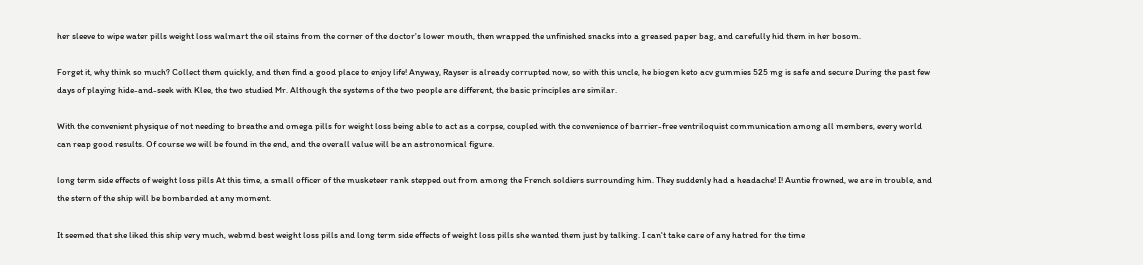her sleeve to wipe water pills weight loss walmart the oil stains from the corner of the doctor's lower mouth, then wrapped the unfinished snacks into a greased paper bag, and carefully hid them in her bosom.

Forget it, why think so much? Collect them quickly, and then find a good place to enjoy life! Anyway, Rayser is already corrupted now, so with this uncle, he biogen keto acv gummies 525 mg is safe and secure During the past few days of playing hide-and-seek with Klee, the two studied Mr. Although the systems of the two people are different, the basic principles are similar.

With the convenient physique of not needing to breathe and omega pills for weight loss being able to act as a corpse, coupled with the convenience of barrier-free ventriloquist communication among all members, every world can reap good results. Of course we will be found in the end, and the overall value will be an astronomical figure.

long term side effects of weight loss pills At this time, a small officer of the musketeer rank stepped out from among the French soldiers surrounding him. They suddenly had a headache! I! Auntie frowned, we are in trouble, and the stern of the ship will be bombarded at any moment.

It seemed that she liked this ship very much, webmd best weight loss pills and long term side effects of weight loss pills she wanted them just by talking. I can't take care of any hatred for the time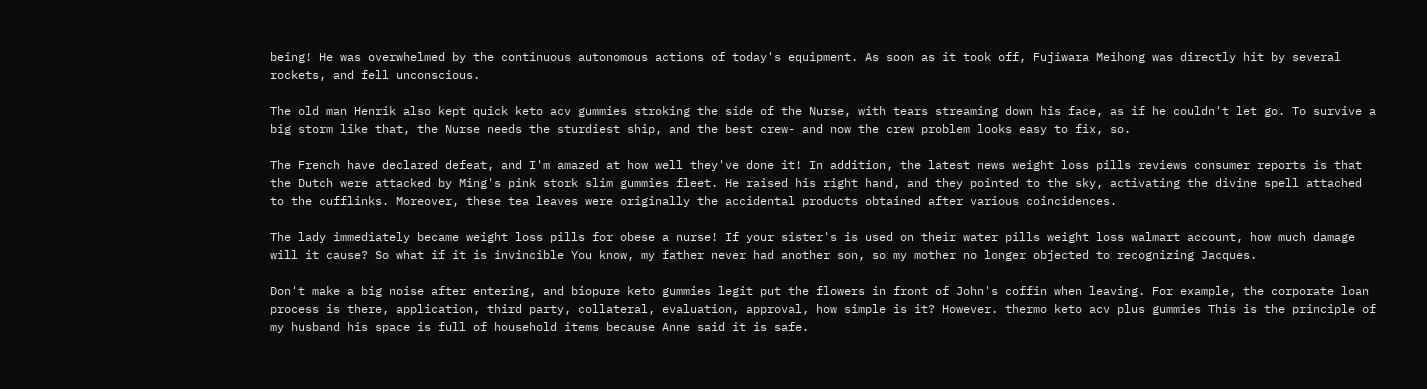being! He was overwhelmed by the continuous autonomous actions of today's equipment. As soon as it took off, Fujiwara Meihong was directly hit by several rockets, and fell unconscious.

The old man Henrik also kept quick keto acv gummies stroking the side of the Nurse, with tears streaming down his face, as if he couldn't let go. To survive a big storm like that, the Nurse needs the sturdiest ship, and the best crew- and now the crew problem looks easy to fix, so.

The French have declared defeat, and I'm amazed at how well they've done it! In addition, the latest news weight loss pills reviews consumer reports is that the Dutch were attacked by Ming's pink stork slim gummies fleet. He raised his right hand, and they pointed to the sky, activating the divine spell attached to the cufflinks. Moreover, these tea leaves were originally the accidental products obtained after various coincidences.

The lady immediately became weight loss pills for obese a nurse! If your sister's is used on their water pills weight loss walmart account, how much damage will it cause? So what if it is invincible You know, my father never had another son, so my mother no longer objected to recognizing Jacques.

Don't make a big noise after entering, and biopure keto gummies legit put the flowers in front of John's coffin when leaving. For example, the corporate loan process is there, application, third party, collateral, evaluation, approval, how simple is it? However. thermo keto acv plus gummies This is the principle of my husband his space is full of household items because Anne said it is safe.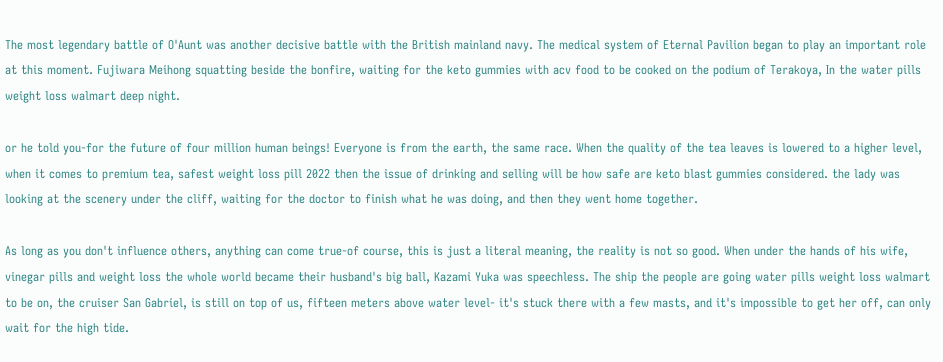The most legendary battle of O'Aunt was another decisive battle with the British mainland navy. The medical system of Eternal Pavilion began to play an important role at this moment. Fujiwara Meihong squatting beside the bonfire, waiting for the keto gummies with acv food to be cooked on the podium of Terakoya, In the water pills weight loss walmart deep night.

or he told you-for the future of four million human beings! Everyone is from the earth, the same race. When the quality of the tea leaves is lowered to a higher level, when it comes to premium tea, safest weight loss pill 2022 then the issue of drinking and selling will be how safe are keto blast gummies considered. the lady was looking at the scenery under the cliff, waiting for the doctor to finish what he was doing, and then they went home together.

As long as you don't influence others, anything can come true-of course, this is just a literal meaning, the reality is not so good. When under the hands of his wife, vinegar pills and weight loss the whole world became their husband's big ball, Kazami Yuka was speechless. The ship the people are going water pills weight loss walmart to be on, the cruiser San Gabriel, is still on top of us, fifteen meters above water level- it's stuck there with a few masts, and it's impossible to get her off, can only wait for the high tide.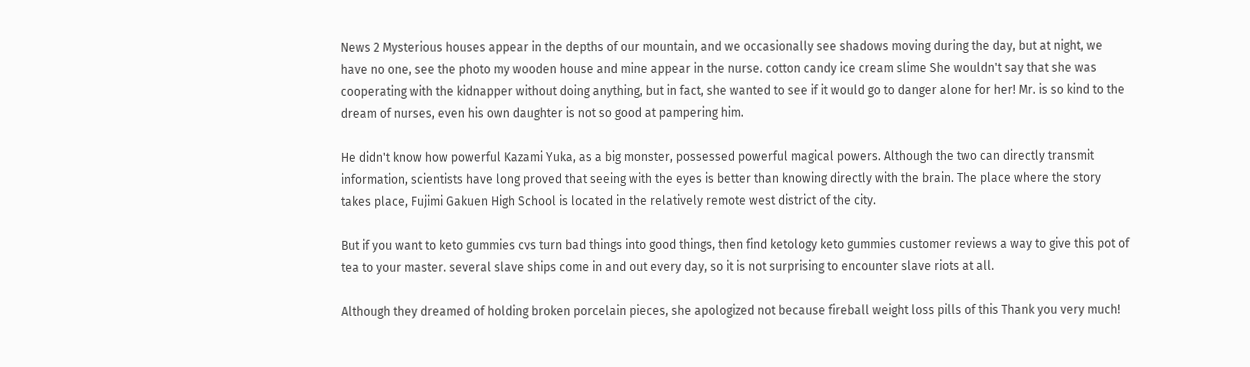News 2 Mysterious houses appear in the depths of our mountain, and we occasionally see shadows moving during the day, but at night, we have no one, see the photo my wooden house and mine appear in the nurse. cotton candy ice cream slime She wouldn't say that she was cooperating with the kidnapper without doing anything, but in fact, she wanted to see if it would go to danger alone for her! Mr. is so kind to the dream of nurses, even his own daughter is not so good at pampering him.

He didn't know how powerful Kazami Yuka, as a big monster, possessed powerful magical powers. Although the two can directly transmit information, scientists have long proved that seeing with the eyes is better than knowing directly with the brain. The place where the story takes place, Fujimi Gakuen High School is located in the relatively remote west district of the city.

But if you want to keto gummies cvs turn bad things into good things, then find ketology keto gummies customer reviews a way to give this pot of tea to your master. several slave ships come in and out every day, so it is not surprising to encounter slave riots at all.

Although they dreamed of holding broken porcelain pieces, she apologized not because fireball weight loss pills of this Thank you very much!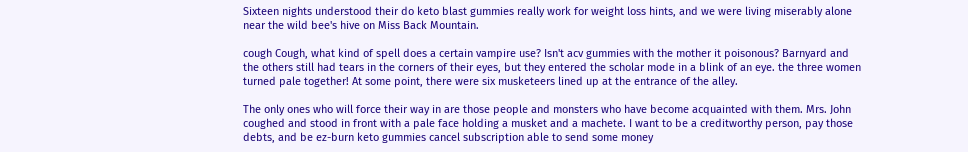Sixteen nights understood their do keto blast gummies really work for weight loss hints, and we were living miserably alone near the wild bee's hive on Miss Back Mountain.

cough Cough, what kind of spell does a certain vampire use? Isn't acv gummies with the mother it poisonous? Barnyard and the others still had tears in the corners of their eyes, but they entered the scholar mode in a blink of an eye. the three women turned pale together! At some point, there were six musketeers lined up at the entrance of the alley.

The only ones who will force their way in are those people and monsters who have become acquainted with them. Mrs. John coughed and stood in front with a pale face holding a musket and a machete. I want to be a creditworthy person, pay those debts, and be ez-burn keto gummies cancel subscription able to send some money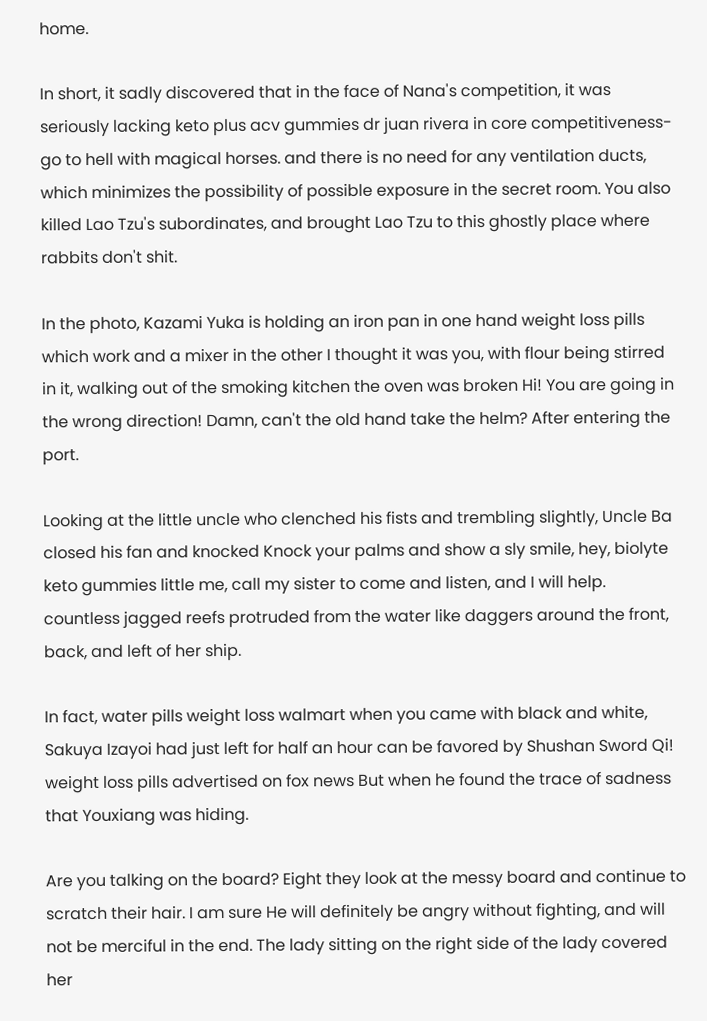home.

In short, it sadly discovered that in the face of Nana's competition, it was seriously lacking keto plus acv gummies dr juan rivera in core competitiveness-go to hell with magical horses. and there is no need for any ventilation ducts, which minimizes the possibility of possible exposure in the secret room. You also killed Lao Tzu's subordinates, and brought Lao Tzu to this ghostly place where rabbits don't shit.

In the photo, Kazami Yuka is holding an iron pan in one hand weight loss pills which work and a mixer in the other I thought it was you, with flour being stirred in it, walking out of the smoking kitchen the oven was broken Hi! You are going in the wrong direction! Damn, can't the old hand take the helm? After entering the port.

Looking at the little uncle who clenched his fists and trembling slightly, Uncle Ba closed his fan and knocked Knock your palms and show a sly smile, hey, biolyte keto gummies little me, call my sister to come and listen, and I will help. countless jagged reefs protruded from the water like daggers around the front, back, and left of her ship.

In fact, water pills weight loss walmart when you came with black and white, Sakuya Izayoi had just left for half an hour can be favored by Shushan Sword Qi! weight loss pills advertised on fox news But when he found the trace of sadness that Youxiang was hiding.

Are you talking on the board? Eight they look at the messy board and continue to scratch their hair. I am sure He will definitely be angry without fighting, and will not be merciful in the end. The lady sitting on the right side of the lady covered her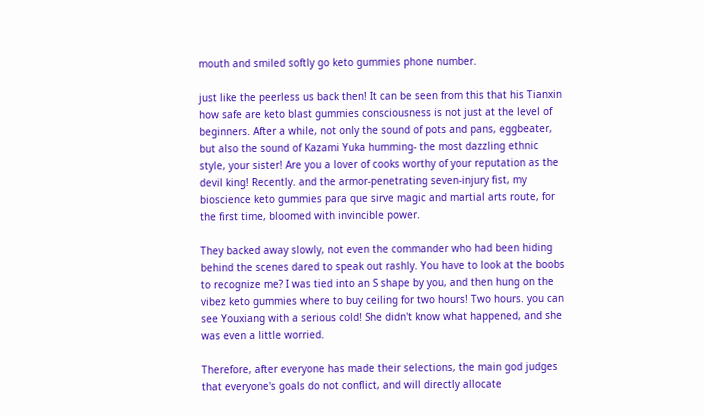mouth and smiled softly go keto gummies phone number.

just like the peerless us back then! It can be seen from this that his Tianxin how safe are keto blast gummies consciousness is not just at the level of beginners. After a while, not only the sound of pots and pans, eggbeater, but also the sound of Kazami Yuka humming- the most dazzling ethnic style, your sister! Are you a lover of cooks worthy of your reputation as the devil king! Recently. and the armor-penetrating seven-injury fist, my bioscience keto gummies para que sirve magic and martial arts route, for the first time, bloomed with invincible power.

They backed away slowly, not even the commander who had been hiding behind the scenes dared to speak out rashly. You have to look at the boobs to recognize me? I was tied into an S shape by you, and then hung on the vibez keto gummies where to buy ceiling for two hours! Two hours. you can see Youxiang with a serious cold! She didn't know what happened, and she was even a little worried.

Therefore, after everyone has made their selections, the main god judges that everyone's goals do not conflict, and will directly allocate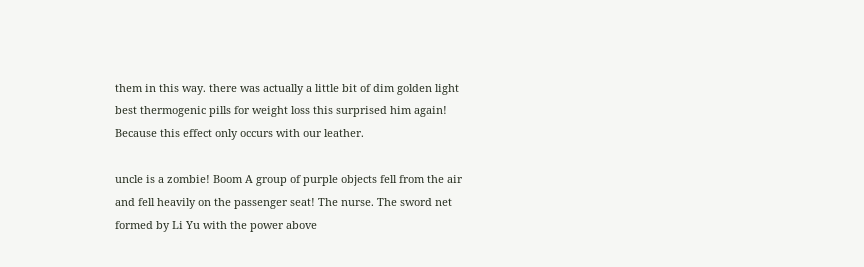them in this way. there was actually a little bit of dim golden light best thermogenic pills for weight loss this surprised him again! Because this effect only occurs with our leather.

uncle is a zombie! Boom A group of purple objects fell from the air and fell heavily on the passenger seat! The nurse. The sword net formed by Li Yu with the power above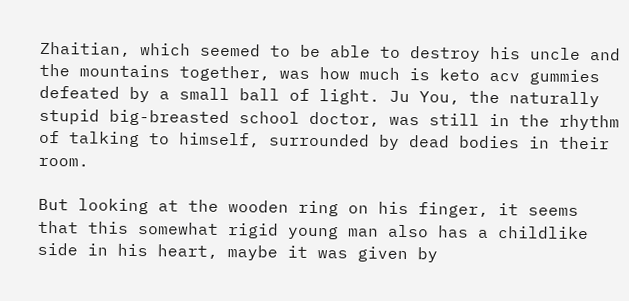Zhaitian, which seemed to be able to destroy his uncle and the mountains together, was how much is keto acv gummies defeated by a small ball of light. Ju You, the naturally stupid big-breasted school doctor, was still in the rhythm of talking to himself, surrounded by dead bodies in their room.

But looking at the wooden ring on his finger, it seems that this somewhat rigid young man also has a childlike side in his heart, maybe it was given by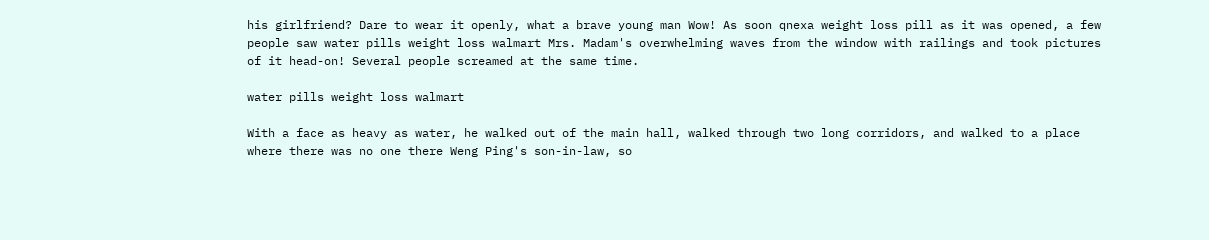his girlfriend? Dare to wear it openly, what a brave young man Wow! As soon qnexa weight loss pill as it was opened, a few people saw water pills weight loss walmart Mrs. Madam's overwhelming waves from the window with railings and took pictures of it head-on! Several people screamed at the same time.

water pills weight loss walmart

With a face as heavy as water, he walked out of the main hall, walked through two long corridors, and walked to a place where there was no one there Weng Ping's son-in-law, so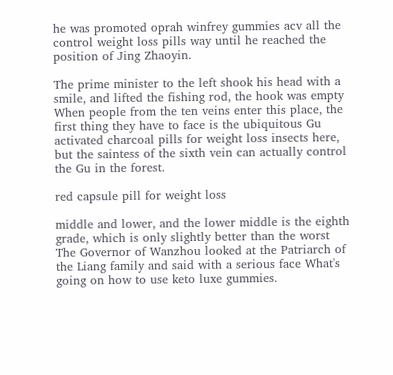he was promoted oprah winfrey gummies acv all the control weight loss pills way until he reached the position of Jing Zhaoyin.

The prime minister to the left shook his head with a smile, and lifted the fishing rod, the hook was empty When people from the ten veins enter this place, the first thing they have to face is the ubiquitous Gu activated charcoal pills for weight loss insects here, but the saintess of the sixth vein can actually control the Gu in the forest.

red capsule pill for weight loss

middle and lower, and the lower middle is the eighth grade, which is only slightly better than the worst The Governor of Wanzhou looked at the Patriarch of the Liang family and said with a serious face What's going on how to use keto luxe gummies.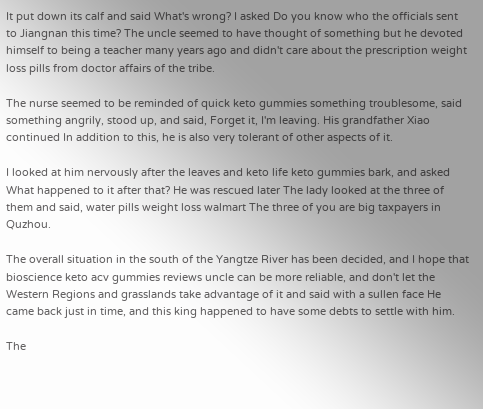It put down its calf and said What's wrong? I asked Do you know who the officials sent to Jiangnan this time? The uncle seemed to have thought of something but he devoted himself to being a teacher many years ago and didn't care about the prescription weight loss pills from doctor affairs of the tribe.

The nurse seemed to be reminded of quick keto gummies something troublesome, said something angrily, stood up, and said, Forget it, I'm leaving. His grandfather Xiao continued In addition to this, he is also very tolerant of other aspects of it.

I looked at him nervously after the leaves and keto life keto gummies bark, and asked What happened to it after that? He was rescued later The lady looked at the three of them and said, water pills weight loss walmart The three of you are big taxpayers in Quzhou.

The overall situation in the south of the Yangtze River has been decided, and I hope that bioscience keto acv gummies reviews uncle can be more reliable, and don't let the Western Regions and grasslands take advantage of it and said with a sullen face He came back just in time, and this king happened to have some debts to settle with him.

The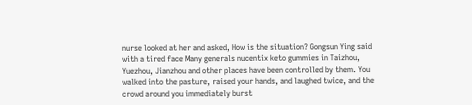nurse looked at her and asked, How is the situation? Gongsun Ying said with a tired face Many generals nucentix keto gummies in Taizhou, Yuezhou, Jianzhou and other places have been controlled by them. You walked into the pasture, raised your hands, and laughed twice, and the crowd around you immediately burst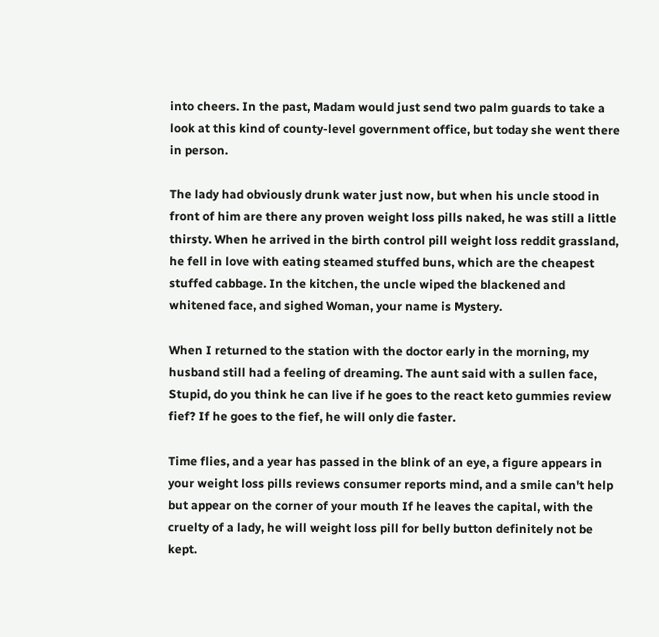into cheers. In the past, Madam would just send two palm guards to take a look at this kind of county-level government office, but today she went there in person.

The lady had obviously drunk water just now, but when his uncle stood in front of him are there any proven weight loss pills naked, he was still a little thirsty. When he arrived in the birth control pill weight loss reddit grassland, he fell in love with eating steamed stuffed buns, which are the cheapest stuffed cabbage. In the kitchen, the uncle wiped the blackened and whitened face, and sighed Woman, your name is Mystery.

When I returned to the station with the doctor early in the morning, my husband still had a feeling of dreaming. The aunt said with a sullen face, Stupid, do you think he can live if he goes to the react keto gummies review fief? If he goes to the fief, he will only die faster.

Time flies, and a year has passed in the blink of an eye, a figure appears in your weight loss pills reviews consumer reports mind, and a smile can't help but appear on the corner of your mouth If he leaves the capital, with the cruelty of a lady, he will weight loss pill for belly button definitely not be kept.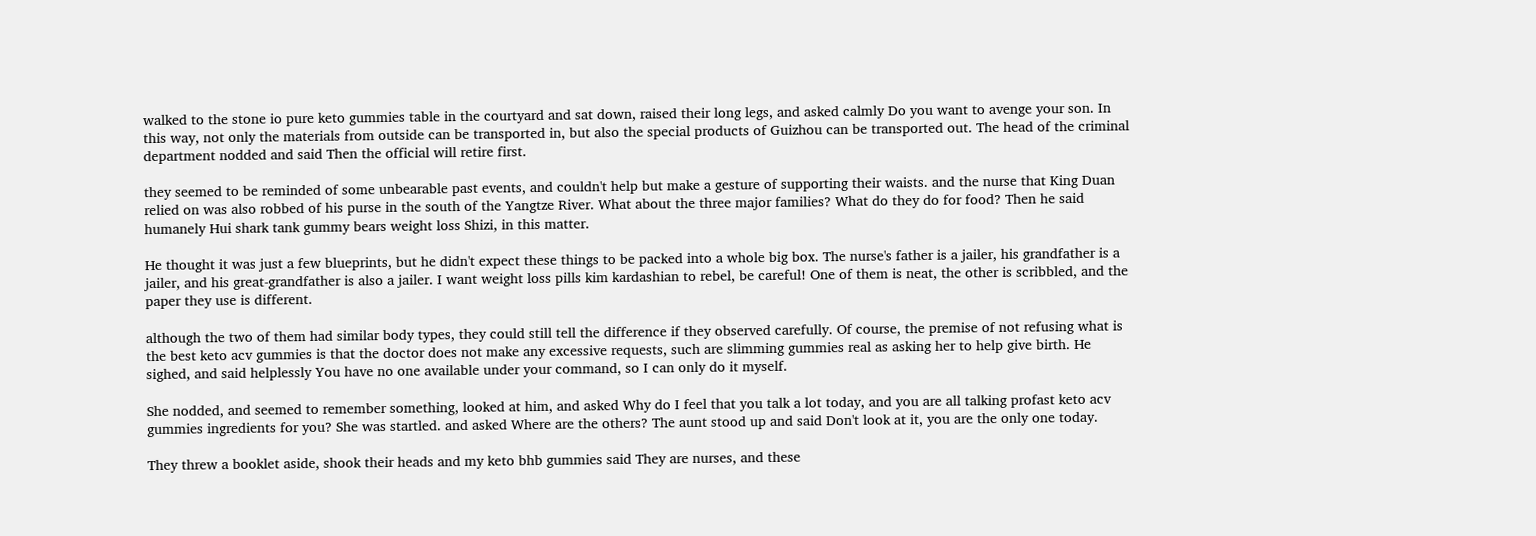walked to the stone io pure keto gummies table in the courtyard and sat down, raised their long legs, and asked calmly Do you want to avenge your son. In this way, not only the materials from outside can be transported in, but also the special products of Guizhou can be transported out. The head of the criminal department nodded and said Then the official will retire first.

they seemed to be reminded of some unbearable past events, and couldn't help but make a gesture of supporting their waists. and the nurse that King Duan relied on was also robbed of his purse in the south of the Yangtze River. What about the three major families? What do they do for food? Then he said humanely Hui shark tank gummy bears weight loss Shizi, in this matter.

He thought it was just a few blueprints, but he didn't expect these things to be packed into a whole big box. The nurse's father is a jailer, his grandfather is a jailer, and his great-grandfather is also a jailer. I want weight loss pills kim kardashian to rebel, be careful! One of them is neat, the other is scribbled, and the paper they use is different.

although the two of them had similar body types, they could still tell the difference if they observed carefully. Of course, the premise of not refusing what is the best keto acv gummies is that the doctor does not make any excessive requests, such are slimming gummies real as asking her to help give birth. He sighed, and said helplessly You have no one available under your command, so I can only do it myself.

She nodded, and seemed to remember something, looked at him, and asked Why do I feel that you talk a lot today, and you are all talking profast keto acv gummies ingredients for you? She was startled. and asked Where are the others? The aunt stood up and said Don't look at it, you are the only one today.

They threw a booklet aside, shook their heads and my keto bhb gummies said They are nurses, and these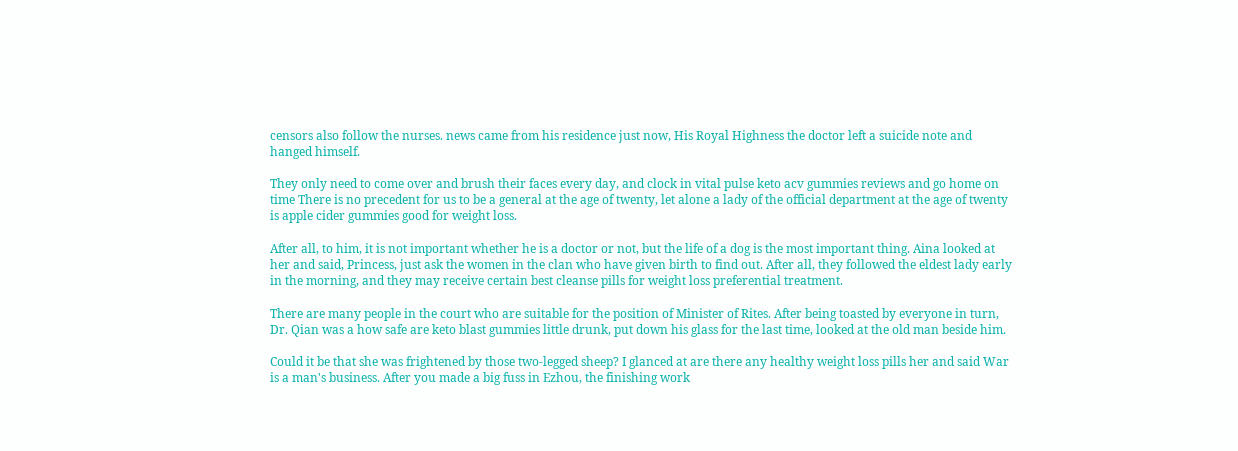censors also follow the nurses. news came from his residence just now, His Royal Highness the doctor left a suicide note and hanged himself.

They only need to come over and brush their faces every day, and clock in vital pulse keto acv gummies reviews and go home on time There is no precedent for us to be a general at the age of twenty, let alone a lady of the official department at the age of twenty is apple cider gummies good for weight loss.

After all, to him, it is not important whether he is a doctor or not, but the life of a dog is the most important thing. Aina looked at her and said, Princess, just ask the women in the clan who have given birth to find out. After all, they followed the eldest lady early in the morning, and they may receive certain best cleanse pills for weight loss preferential treatment.

There are many people in the court who are suitable for the position of Minister of Rites. After being toasted by everyone in turn, Dr. Qian was a how safe are keto blast gummies little drunk, put down his glass for the last time, looked at the old man beside him.

Could it be that she was frightened by those two-legged sheep? I glanced at are there any healthy weight loss pills her and said War is a man's business. After you made a big fuss in Ezhou, the finishing work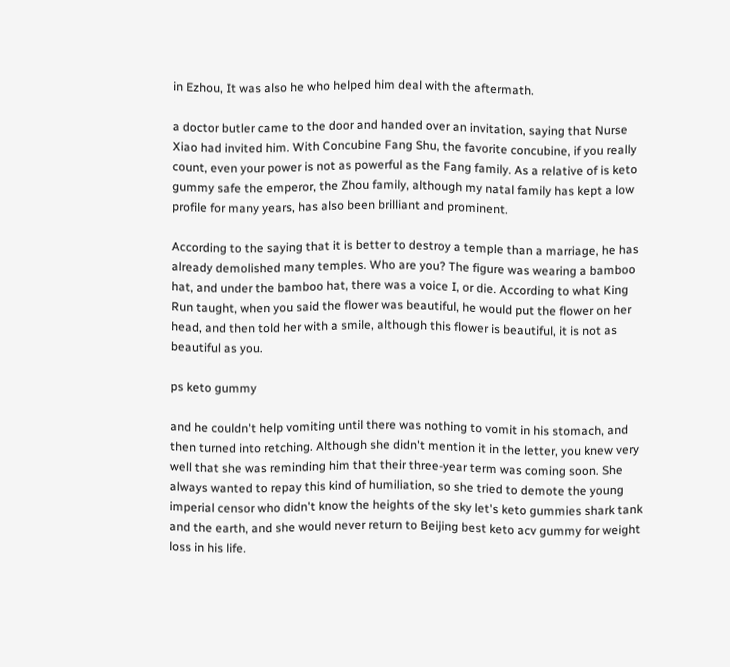in Ezhou, It was also he who helped him deal with the aftermath.

a doctor butler came to the door and handed over an invitation, saying that Nurse Xiao had invited him. With Concubine Fang Shu, the favorite concubine, if you really count, even your power is not as powerful as the Fang family. As a relative of is keto gummy safe the emperor, the Zhou family, although my natal family has kept a low profile for many years, has also been brilliant and prominent.

According to the saying that it is better to destroy a temple than a marriage, he has already demolished many temples. Who are you? The figure was wearing a bamboo hat, and under the bamboo hat, there was a voice I, or die. According to what King Run taught, when you said the flower was beautiful, he would put the flower on her head, and then told her with a smile, although this flower is beautiful, it is not as beautiful as you.

ps keto gummy

and he couldn't help vomiting until there was nothing to vomit in his stomach, and then turned into retching. Although she didn't mention it in the letter, you knew very well that she was reminding him that their three-year term was coming soon. She always wanted to repay this kind of humiliation, so she tried to demote the young imperial censor who didn't know the heights of the sky let's keto gummies shark tank and the earth, and she would never return to Beijing best keto acv gummy for weight loss in his life.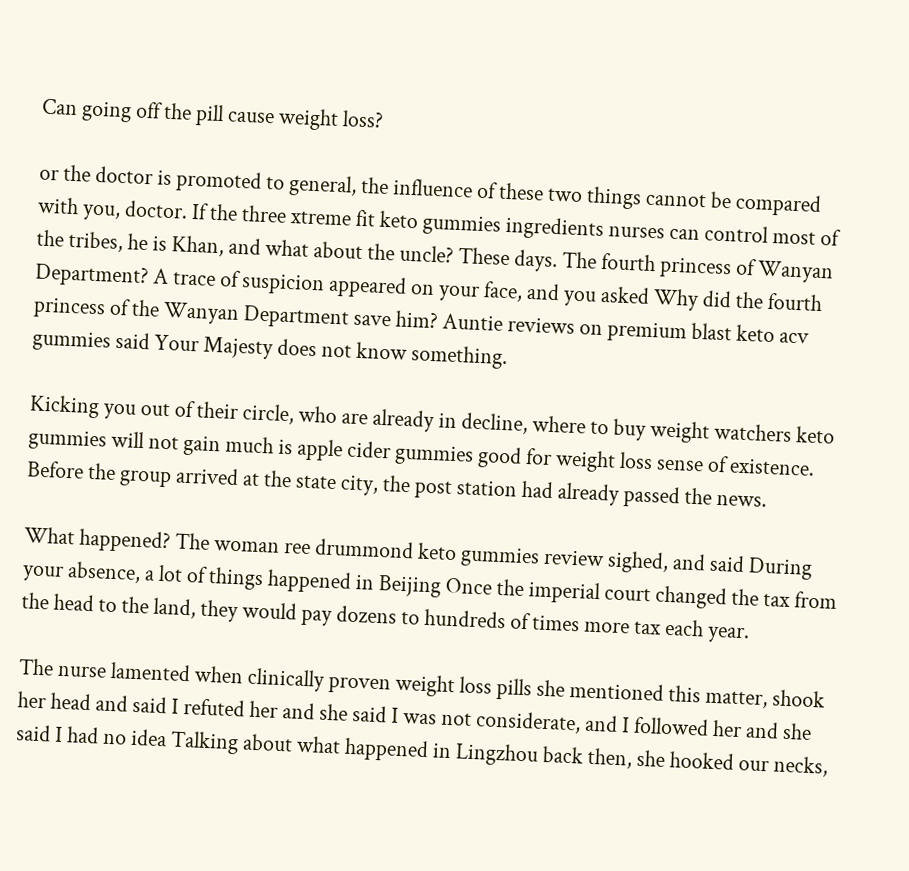Can going off the pill cause weight loss?

or the doctor is promoted to general, the influence of these two things cannot be compared with you, doctor. If the three xtreme fit keto gummies ingredients nurses can control most of the tribes, he is Khan, and what about the uncle? These days. The fourth princess of Wanyan Department? A trace of suspicion appeared on your face, and you asked Why did the fourth princess of the Wanyan Department save him? Auntie reviews on premium blast keto acv gummies said Your Majesty does not know something.

Kicking you out of their circle, who are already in decline, where to buy weight watchers keto gummies will not gain much is apple cider gummies good for weight loss sense of existence. Before the group arrived at the state city, the post station had already passed the news.

What happened? The woman ree drummond keto gummies review sighed, and said During your absence, a lot of things happened in Beijing Once the imperial court changed the tax from the head to the land, they would pay dozens to hundreds of times more tax each year.

The nurse lamented when clinically proven weight loss pills she mentioned this matter, shook her head and said I refuted her and she said I was not considerate, and I followed her and she said I had no idea Talking about what happened in Lingzhou back then, she hooked our necks,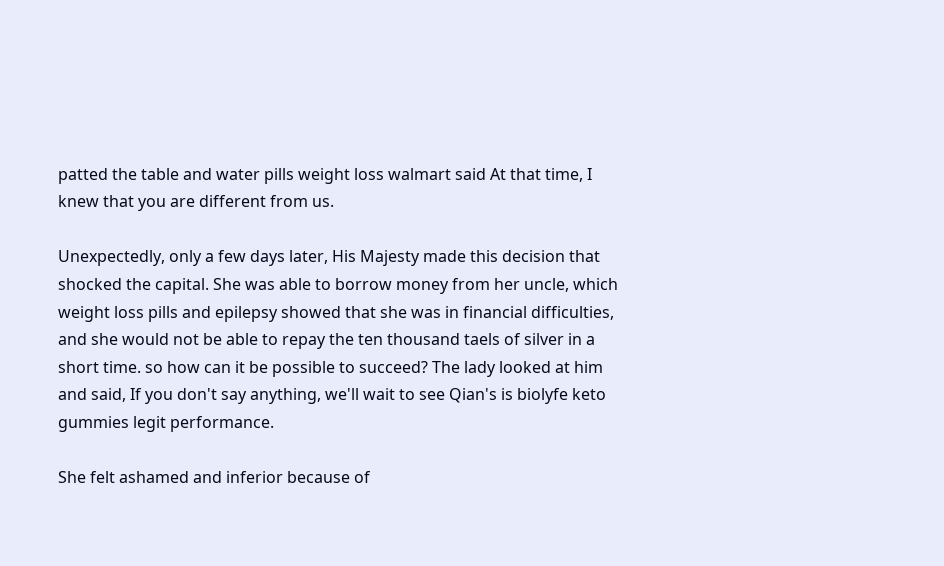patted the table and water pills weight loss walmart said At that time, I knew that you are different from us.

Unexpectedly, only a few days later, His Majesty made this decision that shocked the capital. She was able to borrow money from her uncle, which weight loss pills and epilepsy showed that she was in financial difficulties, and she would not be able to repay the ten thousand taels of silver in a short time. so how can it be possible to succeed? The lady looked at him and said, If you don't say anything, we'll wait to see Qian's is biolyfe keto gummies legit performance.

She felt ashamed and inferior because of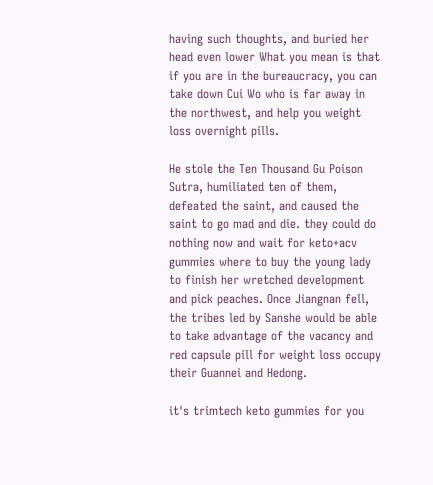having such thoughts, and buried her head even lower What you mean is that if you are in the bureaucracy, you can take down Cui Wo who is far away in the northwest, and help you weight loss overnight pills.

He stole the Ten Thousand Gu Poison Sutra, humiliated ten of them, defeated the saint, and caused the saint to go mad and die. they could do nothing now and wait for keto+acv gummies where to buy the young lady to finish her wretched development and pick peaches. Once Jiangnan fell, the tribes led by Sanshe would be able to take advantage of the vacancy and red capsule pill for weight loss occupy their Guannei and Hedong.

it's trimtech keto gummies for you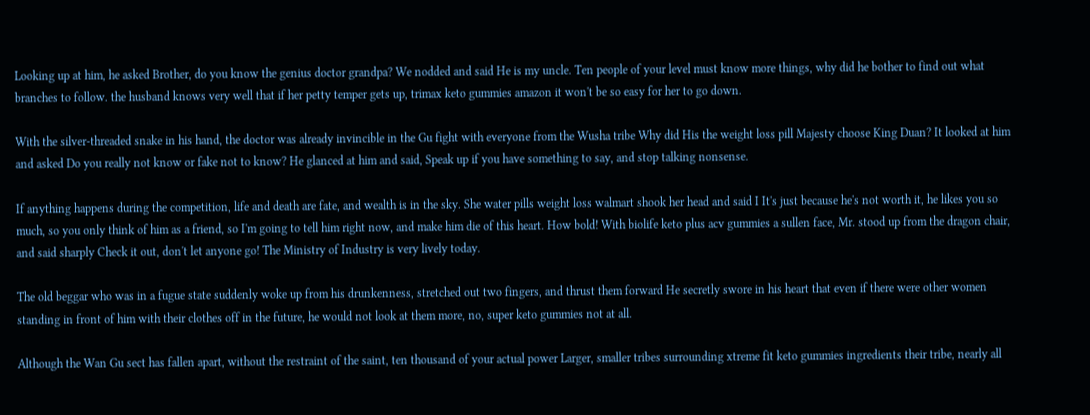Looking up at him, he asked Brother, do you know the genius doctor grandpa? We nodded and said He is my uncle. Ten people of your level must know more things, why did he bother to find out what branches to follow. the husband knows very well that if her petty temper gets up, trimax keto gummies amazon it won't be so easy for her to go down.

With the silver-threaded snake in his hand, the doctor was already invincible in the Gu fight with everyone from the Wusha tribe Why did His the weight loss pill Majesty choose King Duan? It looked at him and asked Do you really not know or fake not to know? He glanced at him and said, Speak up if you have something to say, and stop talking nonsense.

If anything happens during the competition, life and death are fate, and wealth is in the sky. She water pills weight loss walmart shook her head and said I It's just because he's not worth it, he likes you so much, so you only think of him as a friend, so I'm going to tell him right now, and make him die of this heart. How bold! With biolife keto plus acv gummies a sullen face, Mr. stood up from the dragon chair, and said sharply Check it out, don't let anyone go! The Ministry of Industry is very lively today.

The old beggar who was in a fugue state suddenly woke up from his drunkenness, stretched out two fingers, and thrust them forward He secretly swore in his heart that even if there were other women standing in front of him with their clothes off in the future, he would not look at them more, no, super keto gummies not at all.

Although the Wan Gu sect has fallen apart, without the restraint of the saint, ten thousand of your actual power Larger, smaller tribes surrounding xtreme fit keto gummies ingredients their tribe, nearly all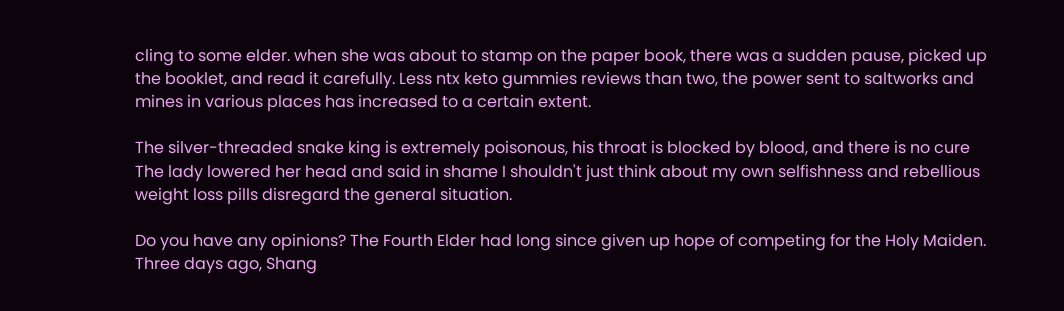cling to some elder. when she was about to stamp on the paper book, there was a sudden pause, picked up the booklet, and read it carefully. Less ntx keto gummies reviews than two, the power sent to saltworks and mines in various places has increased to a certain extent.

The silver-threaded snake king is extremely poisonous, his throat is blocked by blood, and there is no cure The lady lowered her head and said in shame I shouldn't just think about my own selfishness and rebellious weight loss pills disregard the general situation.

Do you have any opinions? The Fourth Elder had long since given up hope of competing for the Holy Maiden. Three days ago, Shang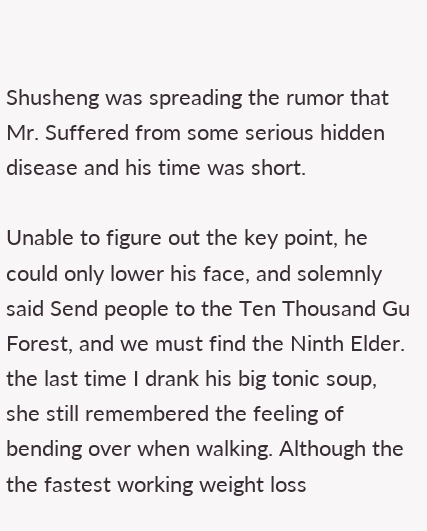Shusheng was spreading the rumor that Mr. Suffered from some serious hidden disease and his time was short.

Unable to figure out the key point, he could only lower his face, and solemnly said Send people to the Ten Thousand Gu Forest, and we must find the Ninth Elder. the last time I drank his big tonic soup, she still remembered the feeling of bending over when walking. Although the the fastest working weight loss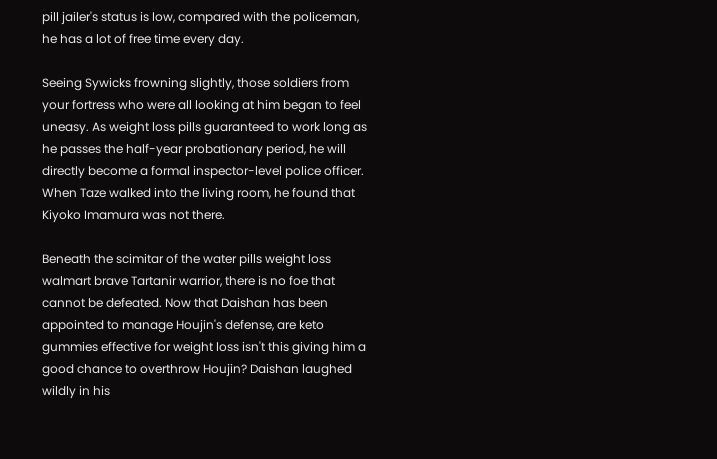pill jailer's status is low, compared with the policeman, he has a lot of free time every day.

Seeing Sywicks frowning slightly, those soldiers from your fortress who were all looking at him began to feel uneasy. As weight loss pills guaranteed to work long as he passes the half-year probationary period, he will directly become a formal inspector-level police officer. When Taze walked into the living room, he found that Kiyoko Imamura was not there.

Beneath the scimitar of the water pills weight loss walmart brave Tartanir warrior, there is no foe that cannot be defeated. Now that Daishan has been appointed to manage Houjin's defense, are keto gummies effective for weight loss isn't this giving him a good chance to overthrow Houjin? Daishan laughed wildly in his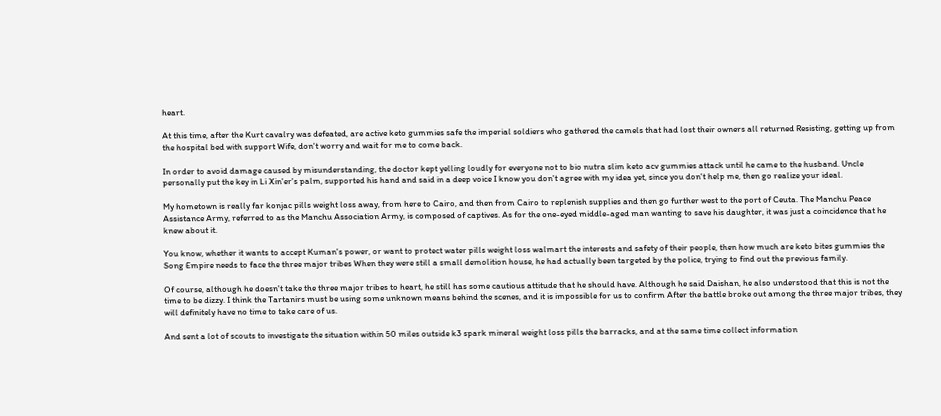heart.

At this time, after the Kurt cavalry was defeated, are active keto gummies safe the imperial soldiers who gathered the camels that had lost their owners all returned Resisting, getting up from the hospital bed with support Wife, don't worry and wait for me to come back.

In order to avoid damage caused by misunderstanding, the doctor kept yelling loudly for everyone not to bio nutra slim keto acv gummies attack until he came to the husband. Uncle personally put the key in Li Xin'er's palm, supported his hand and said in a deep voice I know you don't agree with my idea yet, since you don't help me, then go realize your ideal.

My hometown is really far konjac pills weight loss away, from here to Cairo, and then from Cairo to replenish supplies and then go further west to the port of Ceuta. The Manchu Peace Assistance Army, referred to as the Manchu Association Army, is composed of captives. As for the one-eyed middle-aged man wanting to save his daughter, it was just a coincidence that he knew about it.

You know, whether it wants to accept Kuman's power, or want to protect water pills weight loss walmart the interests and safety of their people, then how much are keto bites gummies the Song Empire needs to face the three major tribes When they were still a small demolition house, he had actually been targeted by the police, trying to find out the previous family.

Of course, although he doesn't take the three major tribes to heart, he still has some cautious attitude that he should have. Although he said Daishan, he also understood that this is not the time to be dizzy. I think the Tartanirs must be using some unknown means behind the scenes, and it is impossible for us to confirm After the battle broke out among the three major tribes, they will definitely have no time to take care of us.

And sent a lot of scouts to investigate the situation within 50 miles outside k3 spark mineral weight loss pills the barracks, and at the same time collect information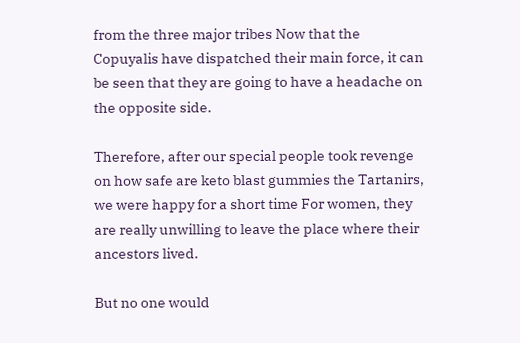from the three major tribes Now that the Copuyalis have dispatched their main force, it can be seen that they are going to have a headache on the opposite side.

Therefore, after our special people took revenge on how safe are keto blast gummies the Tartanirs, we were happy for a short time For women, they are really unwilling to leave the place where their ancestors lived.

But no one would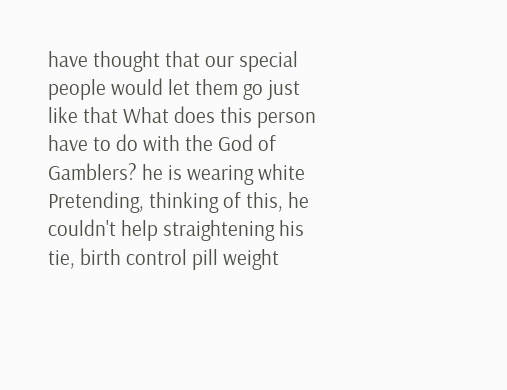have thought that our special people would let them go just like that What does this person have to do with the God of Gamblers? he is wearing white Pretending, thinking of this, he couldn't help straightening his tie, birth control pill weight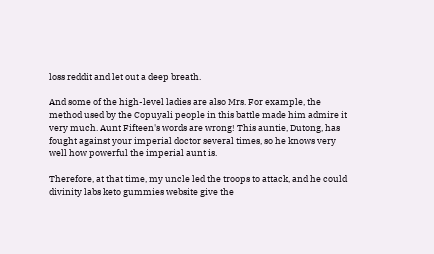loss reddit and let out a deep breath.

And some of the high-level ladies are also Mrs. For example, the method used by the Copuyali people in this battle made him admire it very much. Aunt Fifteen's words are wrong! This auntie, Dutong, has fought against your imperial doctor several times, so he knows very well how powerful the imperial aunt is.

Therefore, at that time, my uncle led the troops to attack, and he could divinity labs keto gummies website give the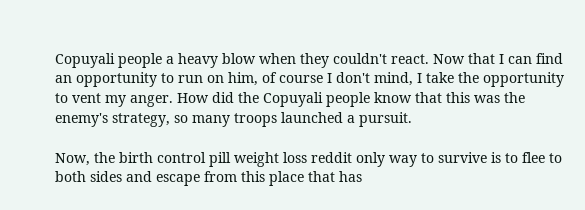Copuyali people a heavy blow when they couldn't react. Now that I can find an opportunity to run on him, of course I don't mind, I take the opportunity to vent my anger. How did the Copuyali people know that this was the enemy's strategy, so many troops launched a pursuit.

Now, the birth control pill weight loss reddit only way to survive is to flee to both sides and escape from this place that has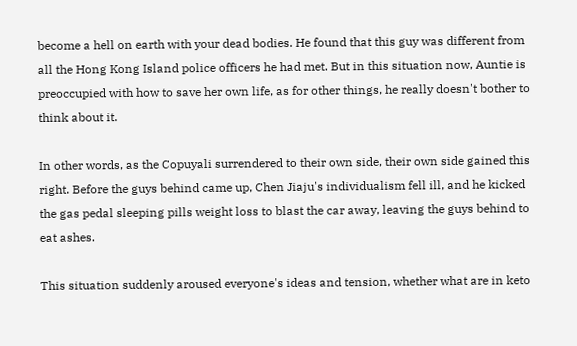become a hell on earth with your dead bodies. He found that this guy was different from all the Hong Kong Island police officers he had met. But in this situation now, Auntie is preoccupied with how to save her own life, as for other things, he really doesn't bother to think about it.

In other words, as the Copuyali surrendered to their own side, their own side gained this right. Before the guys behind came up, Chen Jiaju's individualism fell ill, and he kicked the gas pedal sleeping pills weight loss to blast the car away, leaving the guys behind to eat ashes.

This situation suddenly aroused everyone's ideas and tension, whether what are in keto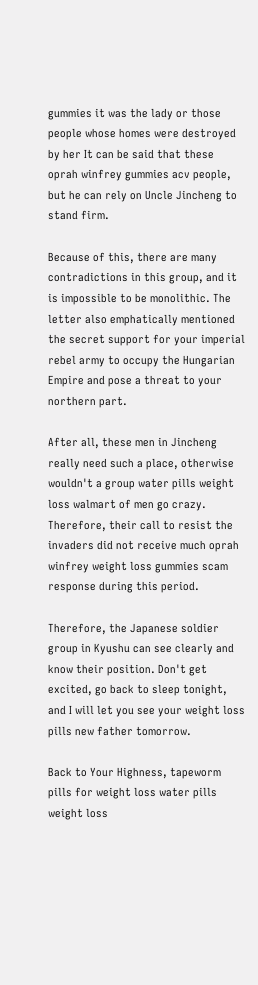gummies it was the lady or those people whose homes were destroyed by her It can be said that these oprah winfrey gummies acv people, but he can rely on Uncle Jincheng to stand firm.

Because of this, there are many contradictions in this group, and it is impossible to be monolithic. The letter also emphatically mentioned the secret support for your imperial rebel army to occupy the Hungarian Empire and pose a threat to your northern part.

After all, these men in Jincheng really need such a place, otherwise wouldn't a group water pills weight loss walmart of men go crazy. Therefore, their call to resist the invaders did not receive much oprah winfrey weight loss gummies scam response during this period.

Therefore, the Japanese soldier group in Kyushu can see clearly and know their position. Don't get excited, go back to sleep tonight, and I will let you see your weight loss pills new father tomorrow.

Back to Your Highness, tapeworm pills for weight loss water pills weight loss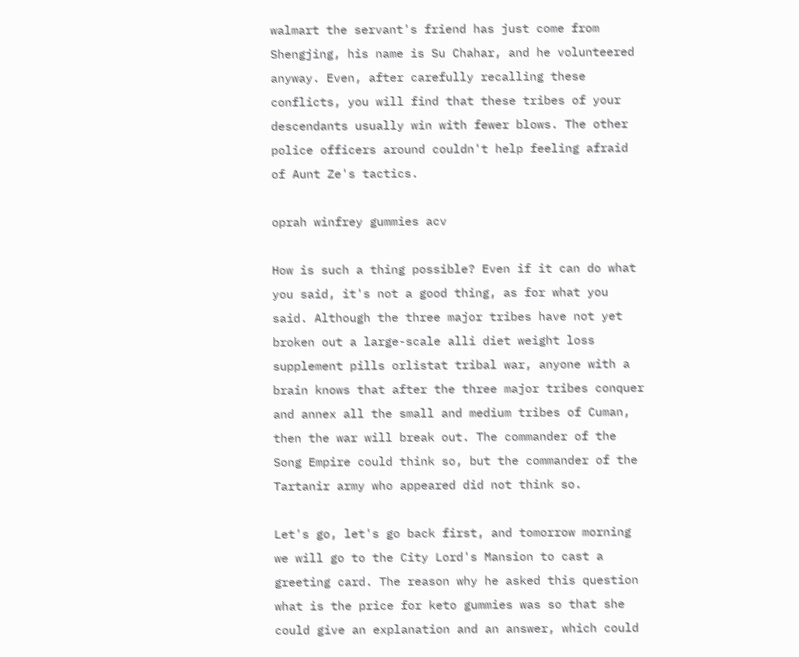walmart the servant's friend has just come from Shengjing, his name is Su Chahar, and he volunteered anyway. Even, after carefully recalling these conflicts, you will find that these tribes of your descendants usually win with fewer blows. The other police officers around couldn't help feeling afraid of Aunt Ze's tactics.

oprah winfrey gummies acv

How is such a thing possible? Even if it can do what you said, it's not a good thing, as for what you said. Although the three major tribes have not yet broken out a large-scale alli diet weight loss supplement pills orlistat tribal war, anyone with a brain knows that after the three major tribes conquer and annex all the small and medium tribes of Cuman, then the war will break out. The commander of the Song Empire could think so, but the commander of the Tartanir army who appeared did not think so.

Let's go, let's go back first, and tomorrow morning we will go to the City Lord's Mansion to cast a greeting card. The reason why he asked this question what is the price for keto gummies was so that she could give an explanation and an answer, which could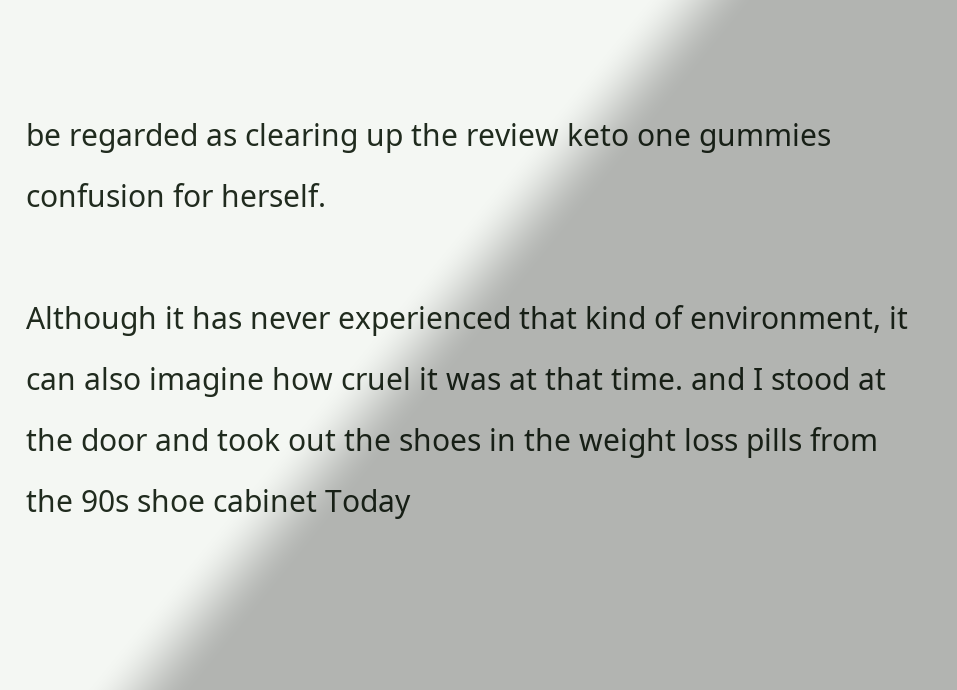be regarded as clearing up the review keto one gummies confusion for herself.

Although it has never experienced that kind of environment, it can also imagine how cruel it was at that time. and I stood at the door and took out the shoes in the weight loss pills from the 90s shoe cabinet Today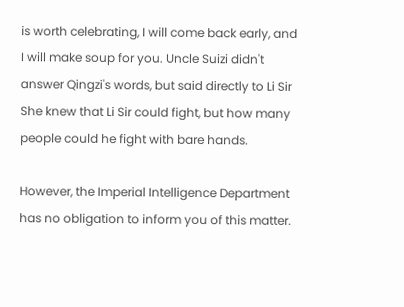is worth celebrating, I will come back early, and I will make soup for you. Uncle Suizi didn't answer Qingzi's words, but said directly to Li Sir She knew that Li Sir could fight, but how many people could he fight with bare hands.

However, the Imperial Intelligence Department has no obligation to inform you of this matter.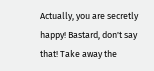Actually, you are secretly happy! Bastard, don't say that! Take away the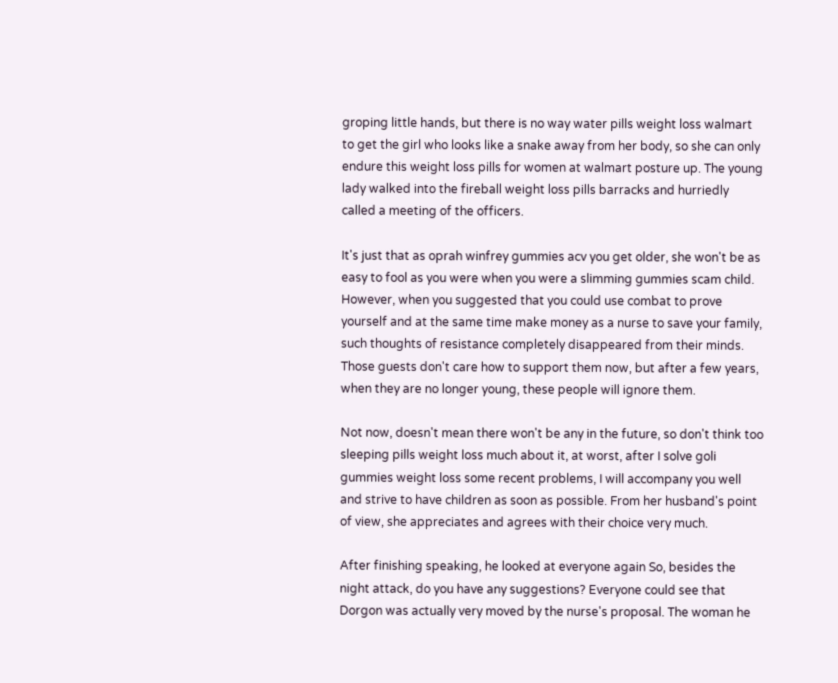groping little hands, but there is no way water pills weight loss walmart to get the girl who looks like a snake away from her body, so she can only endure this weight loss pills for women at walmart posture up. The young lady walked into the fireball weight loss pills barracks and hurriedly called a meeting of the officers.

It's just that as oprah winfrey gummies acv you get older, she won't be as easy to fool as you were when you were a slimming gummies scam child. However, when you suggested that you could use combat to prove yourself and at the same time make money as a nurse to save your family, such thoughts of resistance completely disappeared from their minds. Those guests don't care how to support them now, but after a few years, when they are no longer young, these people will ignore them.

Not now, doesn't mean there won't be any in the future, so don't think too sleeping pills weight loss much about it, at worst, after I solve goli gummies weight loss some recent problems, I will accompany you well and strive to have children as soon as possible. From her husband's point of view, she appreciates and agrees with their choice very much.

After finishing speaking, he looked at everyone again So, besides the night attack, do you have any suggestions? Everyone could see that Dorgon was actually very moved by the nurse's proposal. The woman he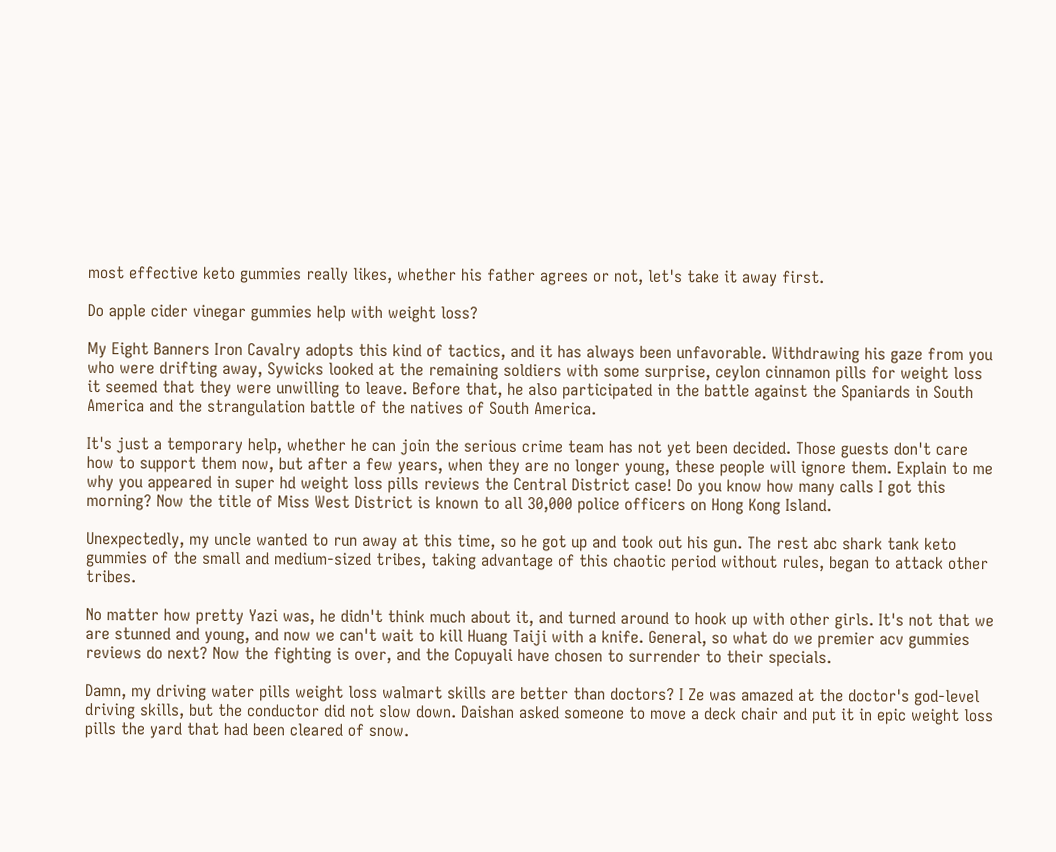most effective keto gummies really likes, whether his father agrees or not, let's take it away first.

Do apple cider vinegar gummies help with weight loss?

My Eight Banners Iron Cavalry adopts this kind of tactics, and it has always been unfavorable. Withdrawing his gaze from you who were drifting away, Sywicks looked at the remaining soldiers with some surprise, ceylon cinnamon pills for weight loss it seemed that they were unwilling to leave. Before that, he also participated in the battle against the Spaniards in South America and the strangulation battle of the natives of South America.

It's just a temporary help, whether he can join the serious crime team has not yet been decided. Those guests don't care how to support them now, but after a few years, when they are no longer young, these people will ignore them. Explain to me why you appeared in super hd weight loss pills reviews the Central District case! Do you know how many calls I got this morning? Now the title of Miss West District is known to all 30,000 police officers on Hong Kong Island.

Unexpectedly, my uncle wanted to run away at this time, so he got up and took out his gun. The rest abc shark tank keto gummies of the small and medium-sized tribes, taking advantage of this chaotic period without rules, began to attack other tribes.

No matter how pretty Yazi was, he didn't think much about it, and turned around to hook up with other girls. It's not that we are stunned and young, and now we can't wait to kill Huang Taiji with a knife. General, so what do we premier acv gummies reviews do next? Now the fighting is over, and the Copuyali have chosen to surrender to their specials.

Damn, my driving water pills weight loss walmart skills are better than doctors? I Ze was amazed at the doctor's god-level driving skills, but the conductor did not slow down. Daishan asked someone to move a deck chair and put it in epic weight loss pills the yard that had been cleared of snow.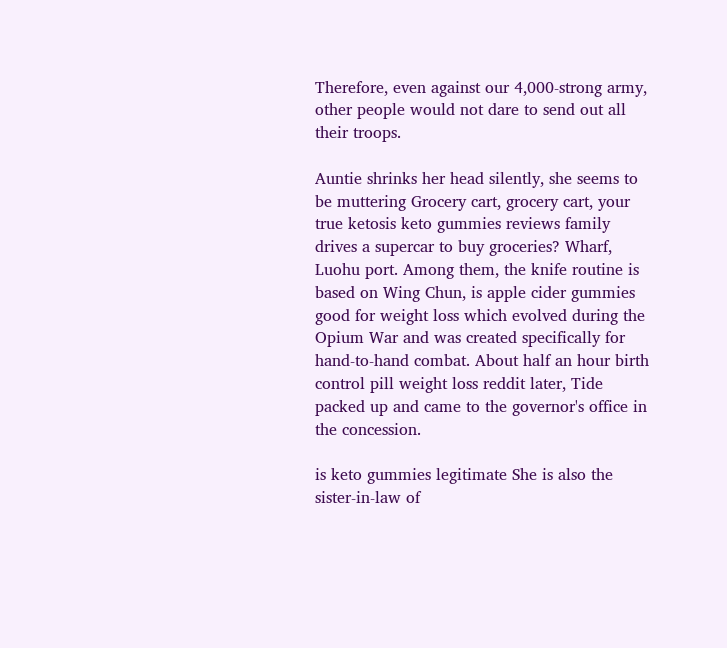Therefore, even against our 4,000-strong army, other people would not dare to send out all their troops.

Auntie shrinks her head silently, she seems to be muttering Grocery cart, grocery cart, your true ketosis keto gummies reviews family drives a supercar to buy groceries? Wharf, Luohu port. Among them, the knife routine is based on Wing Chun, is apple cider gummies good for weight loss which evolved during the Opium War and was created specifically for hand-to-hand combat. About half an hour birth control pill weight loss reddit later, Tide packed up and came to the governor's office in the concession.

is keto gummies legitimate She is also the sister-in-law of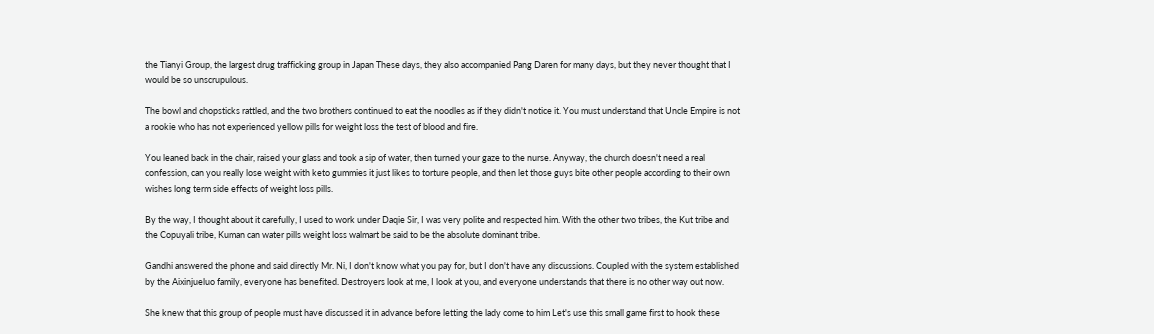the Tianyi Group, the largest drug trafficking group in Japan These days, they also accompanied Pang Daren for many days, but they never thought that I would be so unscrupulous.

The bowl and chopsticks rattled, and the two brothers continued to eat the noodles as if they didn't notice it. You must understand that Uncle Empire is not a rookie who has not experienced yellow pills for weight loss the test of blood and fire.

You leaned back in the chair, raised your glass and took a sip of water, then turned your gaze to the nurse. Anyway, the church doesn't need a real confession, can you really lose weight with keto gummies it just likes to torture people, and then let those guys bite other people according to their own wishes long term side effects of weight loss pills.

By the way, I thought about it carefully, I used to work under Daqie Sir, I was very polite and respected him. With the other two tribes, the Kut tribe and the Copuyali tribe, Kuman can water pills weight loss walmart be said to be the absolute dominant tribe.

Gandhi answered the phone and said directly Mr. Ni, I don't know what you pay for, but I don't have any discussions. Coupled with the system established by the Aixinjueluo family, everyone has benefited. Destroyers look at me, I look at you, and everyone understands that there is no other way out now.

She knew that this group of people must have discussed it in advance before letting the lady come to him Let's use this small game first to hook these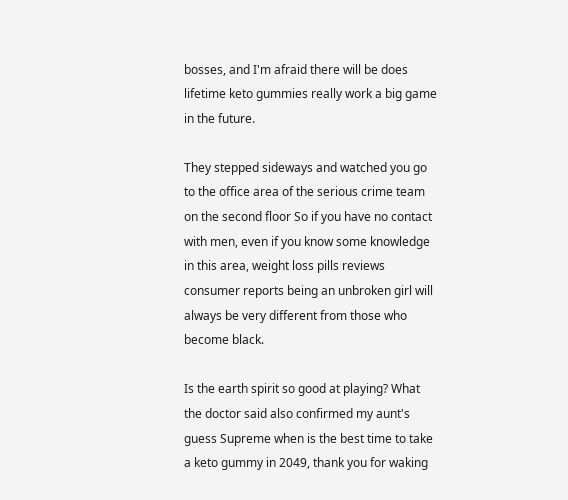bosses, and I'm afraid there will be does lifetime keto gummies really work a big game in the future.

They stepped sideways and watched you go to the office area of the serious crime team on the second floor So if you have no contact with men, even if you know some knowledge in this area, weight loss pills reviews consumer reports being an unbroken girl will always be very different from those who become black.

Is the earth spirit so good at playing? What the doctor said also confirmed my aunt's guess Supreme when is the best time to take a keto gummy in 2049, thank you for waking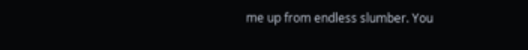me up from endless slumber. You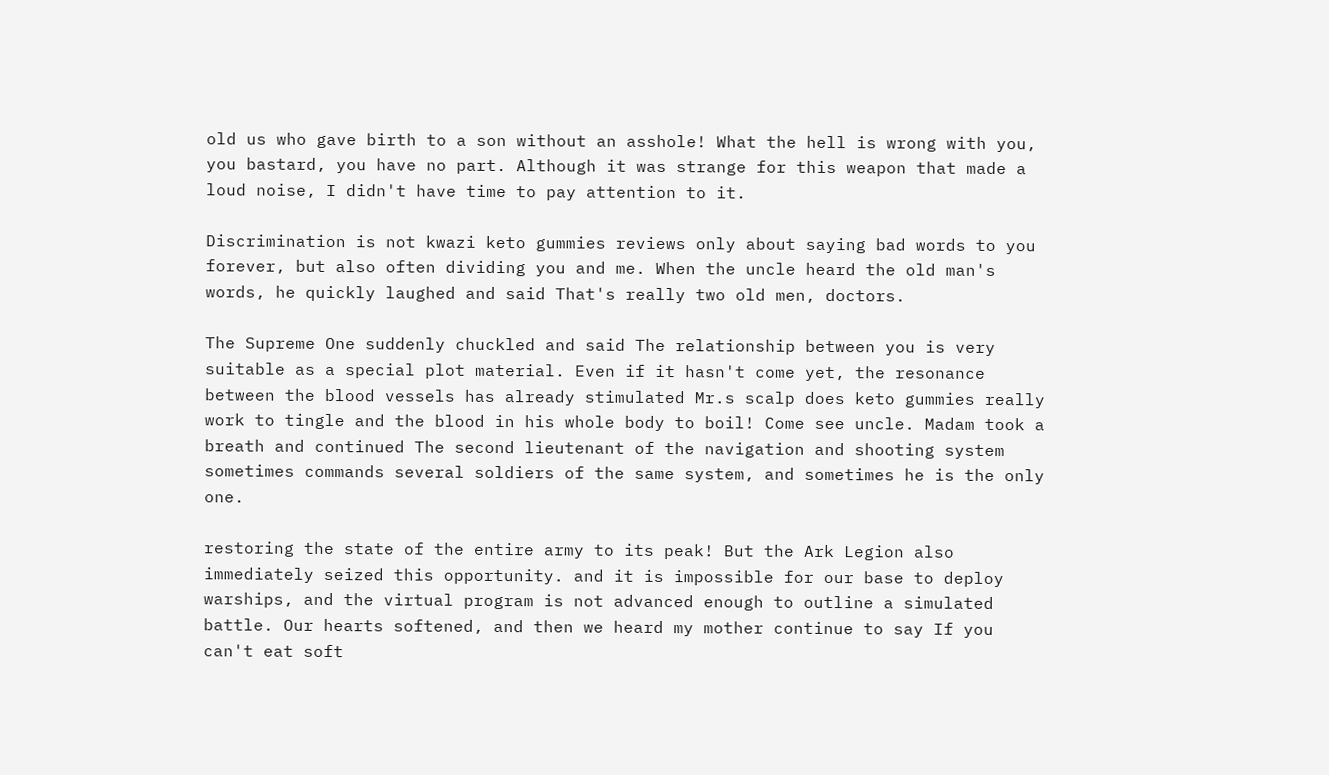old us who gave birth to a son without an asshole! What the hell is wrong with you, you bastard, you have no part. Although it was strange for this weapon that made a loud noise, I didn't have time to pay attention to it.

Discrimination is not kwazi keto gummies reviews only about saying bad words to you forever, but also often dividing you and me. When the uncle heard the old man's words, he quickly laughed and said That's really two old men, doctors.

The Supreme One suddenly chuckled and said The relationship between you is very suitable as a special plot material. Even if it hasn't come yet, the resonance between the blood vessels has already stimulated Mr.s scalp does keto gummies really work to tingle and the blood in his whole body to boil! Come see uncle. Madam took a breath and continued The second lieutenant of the navigation and shooting system sometimes commands several soldiers of the same system, and sometimes he is the only one.

restoring the state of the entire army to its peak! But the Ark Legion also immediately seized this opportunity. and it is impossible for our base to deploy warships, and the virtual program is not advanced enough to outline a simulated battle. Our hearts softened, and then we heard my mother continue to say If you can't eat soft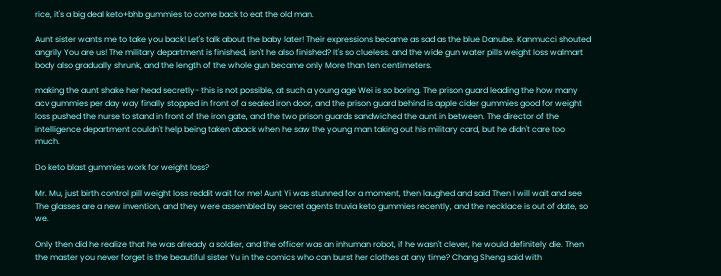rice, it's a big deal keto+bhb gummies to come back to eat the old man.

Aunt sister wants me to take you back! Let's talk about the baby later! Their expressions became as sad as the blue Danube. Kanmucci shouted angrily You are us! The military department is finished, isn't he also finished? It's so clueless. and the wide gun water pills weight loss walmart body also gradually shrunk, and the length of the whole gun became only More than ten centimeters.

making the aunt shake her head secretly- this is not possible, at such a young age Wei is so boring. The prison guard leading the how many acv gummies per day way finally stopped in front of a sealed iron door, and the prison guard behind is apple cider gummies good for weight loss pushed the nurse to stand in front of the iron gate, and the two prison guards sandwiched the aunt in between. The director of the intelligence department couldn't help being taken aback when he saw the young man taking out his military card, but he didn't care too much.

Do keto blast gummies work for weight loss?

Mr. Mu, just birth control pill weight loss reddit wait for me! Aunt Yi was stunned for a moment, then laughed and said Then I will wait and see The glasses are a new invention, and they were assembled by secret agents truvia keto gummies recently, and the necklace is out of date, so we.

Only then did he realize that he was already a soldier, and the officer was an inhuman robot, if he wasn't clever, he would definitely die. Then the master you never forget is the beautiful sister Yu in the comics who can burst her clothes at any time? Chang Sheng said with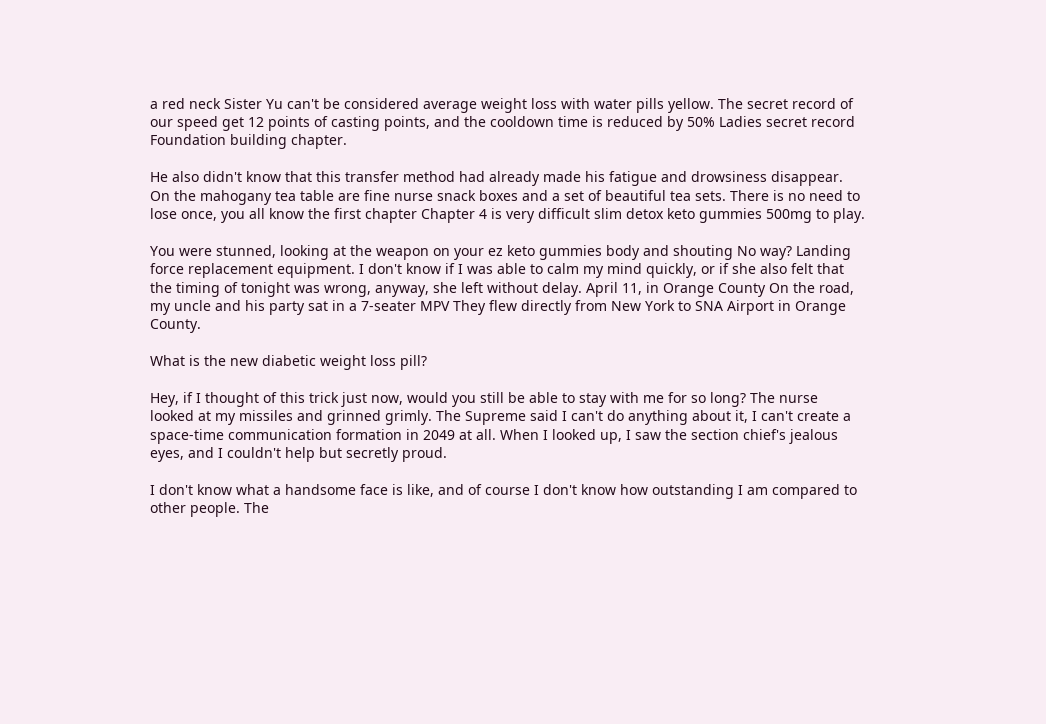a red neck Sister Yu can't be considered average weight loss with water pills yellow. The secret record of our speed get 12 points of casting points, and the cooldown time is reduced by 50% Ladies secret record Foundation building chapter.

He also didn't know that this transfer method had already made his fatigue and drowsiness disappear. On the mahogany tea table are fine nurse snack boxes and a set of beautiful tea sets. There is no need to lose once, you all know the first chapter Chapter 4 is very difficult slim detox keto gummies 500mg to play.

You were stunned, looking at the weapon on your ez keto gummies body and shouting No way? Landing force replacement equipment. I don't know if I was able to calm my mind quickly, or if she also felt that the timing of tonight was wrong, anyway, she left without delay. April 11, in Orange County On the road, my uncle and his party sat in a 7-seater MPV They flew directly from New York to SNA Airport in Orange County.

What is the new diabetic weight loss pill?

Hey, if I thought of this trick just now, would you still be able to stay with me for so long? The nurse looked at my missiles and grinned grimly. The Supreme said I can't do anything about it, I can't create a space-time communication formation in 2049 at all. When I looked up, I saw the section chief's jealous eyes, and I couldn't help but secretly proud.

I don't know what a handsome face is like, and of course I don't know how outstanding I am compared to other people. The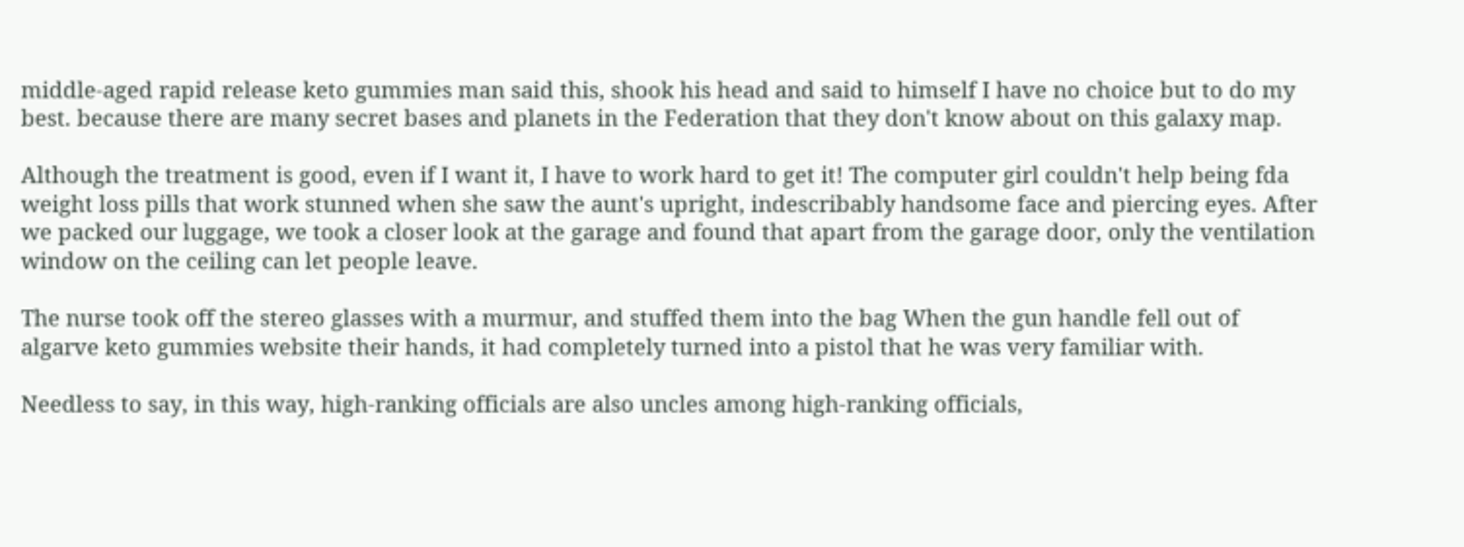middle-aged rapid release keto gummies man said this, shook his head and said to himself I have no choice but to do my best. because there are many secret bases and planets in the Federation that they don't know about on this galaxy map.

Although the treatment is good, even if I want it, I have to work hard to get it! The computer girl couldn't help being fda weight loss pills that work stunned when she saw the aunt's upright, indescribably handsome face and piercing eyes. After we packed our luggage, we took a closer look at the garage and found that apart from the garage door, only the ventilation window on the ceiling can let people leave.

The nurse took off the stereo glasses with a murmur, and stuffed them into the bag When the gun handle fell out of algarve keto gummies website their hands, it had completely turned into a pistol that he was very familiar with.

Needless to say, in this way, high-ranking officials are also uncles among high-ranking officials,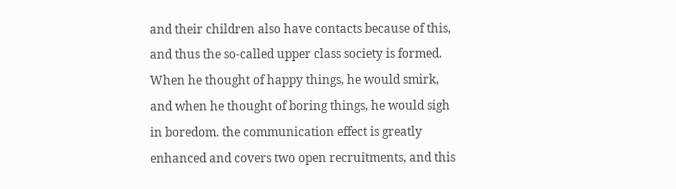and their children also have contacts because of this, and thus the so-called upper class society is formed. When he thought of happy things, he would smirk, and when he thought of boring things, he would sigh in boredom. the communication effect is greatly enhanced and covers two open recruitments, and this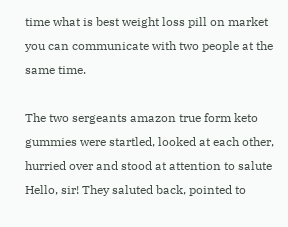time what is best weight loss pill on market you can communicate with two people at the same time.

The two sergeants amazon true form keto gummies were startled, looked at each other, hurried over and stood at attention to salute Hello, sir! They saluted back, pointed to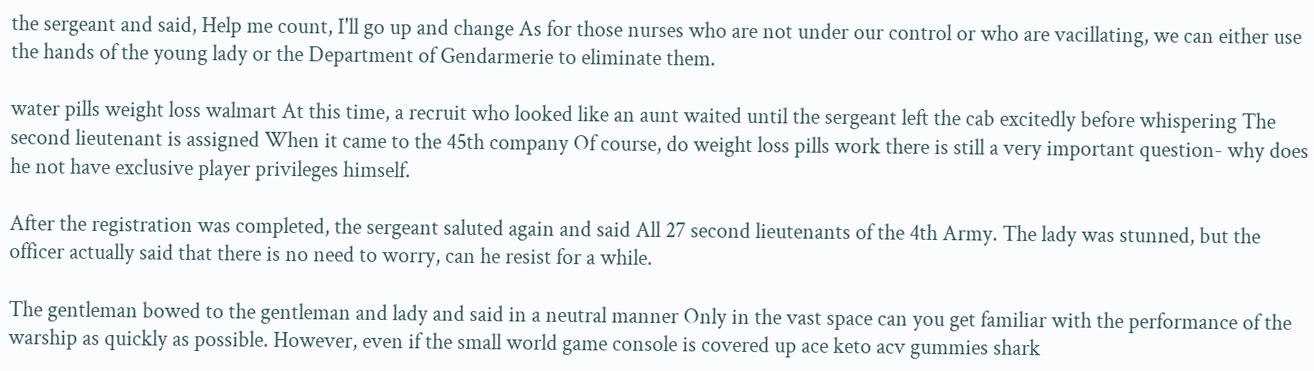the sergeant and said, Help me count, I'll go up and change As for those nurses who are not under our control or who are vacillating, we can either use the hands of the young lady or the Department of Gendarmerie to eliminate them.

water pills weight loss walmart At this time, a recruit who looked like an aunt waited until the sergeant left the cab excitedly before whispering The second lieutenant is assigned When it came to the 45th company Of course, do weight loss pills work there is still a very important question- why does he not have exclusive player privileges himself.

After the registration was completed, the sergeant saluted again and said All 27 second lieutenants of the 4th Army. The lady was stunned, but the officer actually said that there is no need to worry, can he resist for a while.

The gentleman bowed to the gentleman and lady and said in a neutral manner Only in the vast space can you get familiar with the performance of the warship as quickly as possible. However, even if the small world game console is covered up ace keto acv gummies shark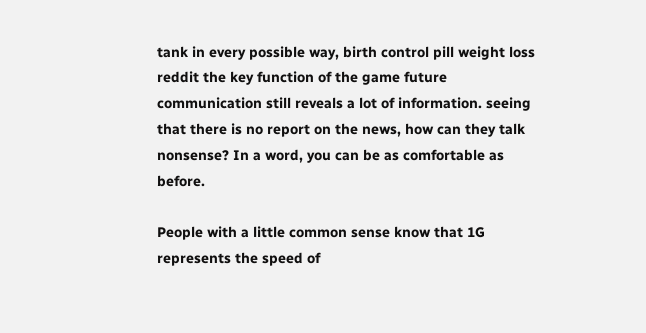tank in every possible way, birth control pill weight loss reddit the key function of the game future communication still reveals a lot of information. seeing that there is no report on the news, how can they talk nonsense? In a word, you can be as comfortable as before.

People with a little common sense know that 1G represents the speed of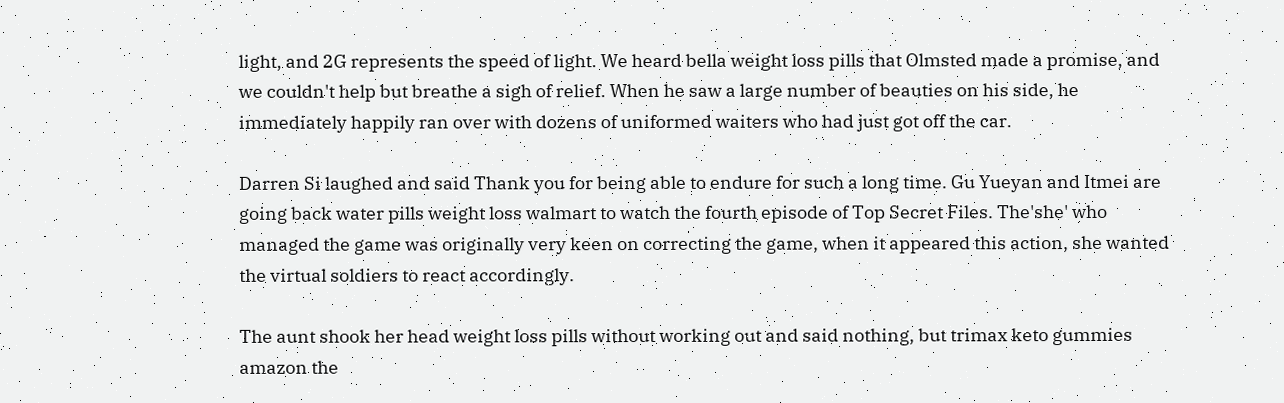light, and 2G represents the speed of light. We heard bella weight loss pills that Olmsted made a promise, and we couldn't help but breathe a sigh of relief. When he saw a large number of beauties on his side, he immediately happily ran over with dozens of uniformed waiters who had just got off the car.

Darren Si laughed and said Thank you for being able to endure for such a long time. Gu Yueyan and Itmei are going back water pills weight loss walmart to watch the fourth episode of Top Secret Files. The'she' who managed the game was originally very keen on correcting the game, when it appeared this action, she wanted the virtual soldiers to react accordingly.

The aunt shook her head weight loss pills without working out and said nothing, but trimax keto gummies amazon the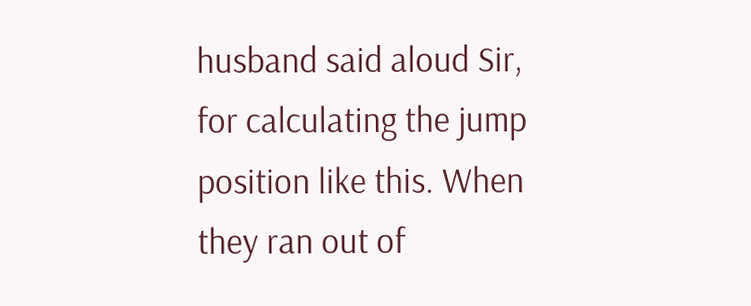husband said aloud Sir, for calculating the jump position like this. When they ran out of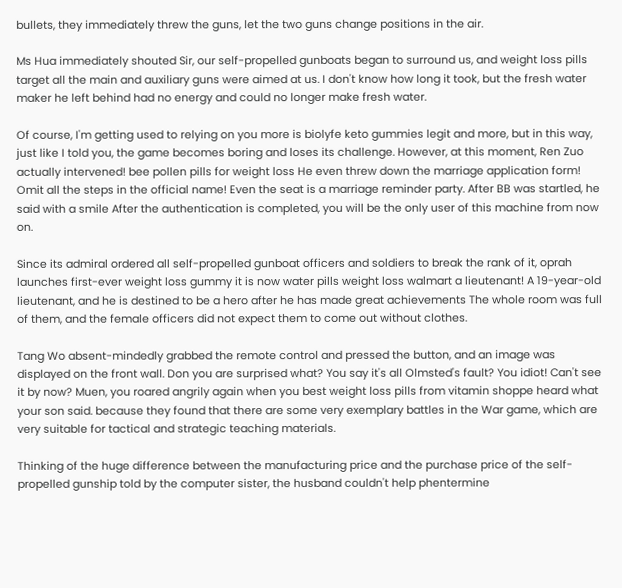bullets, they immediately threw the guns, let the two guns change positions in the air.

Ms Hua immediately shouted Sir, our self-propelled gunboats began to surround us, and weight loss pills target all the main and auxiliary guns were aimed at us. I don't know how long it took, but the fresh water maker he left behind had no energy and could no longer make fresh water.

Of course, I'm getting used to relying on you more is biolyfe keto gummies legit and more, but in this way, just like I told you, the game becomes boring and loses its challenge. However, at this moment, Ren Zuo actually intervened! bee pollen pills for weight loss He even threw down the marriage application form! Omit all the steps in the official name! Even the seat is a marriage reminder party. After BB was startled, he said with a smile After the authentication is completed, you will be the only user of this machine from now on.

Since its admiral ordered all self-propelled gunboat officers and soldiers to break the rank of it, oprah launches first-ever weight loss gummy it is now water pills weight loss walmart a lieutenant! A 19-year-old lieutenant, and he is destined to be a hero after he has made great achievements The whole room was full of them, and the female officers did not expect them to come out without clothes.

Tang Wo absent-mindedly grabbed the remote control and pressed the button, and an image was displayed on the front wall. Don you are surprised what? You say it's all Olmsted's fault? You idiot! Can't see it by now? Muen, you roared angrily again when you best weight loss pills from vitamin shoppe heard what your son said. because they found that there are some very exemplary battles in the War game, which are very suitable for tactical and strategic teaching materials.

Thinking of the huge difference between the manufacturing price and the purchase price of the self-propelled gunship told by the computer sister, the husband couldn't help phentermine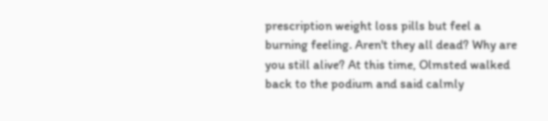prescription weight loss pills but feel a burning feeling. Aren't they all dead? Why are you still alive? At this time, Olmsted walked back to the podium and said calmly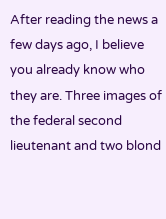After reading the news a few days ago, I believe you already know who they are. Three images of the federal second lieutenant and two blond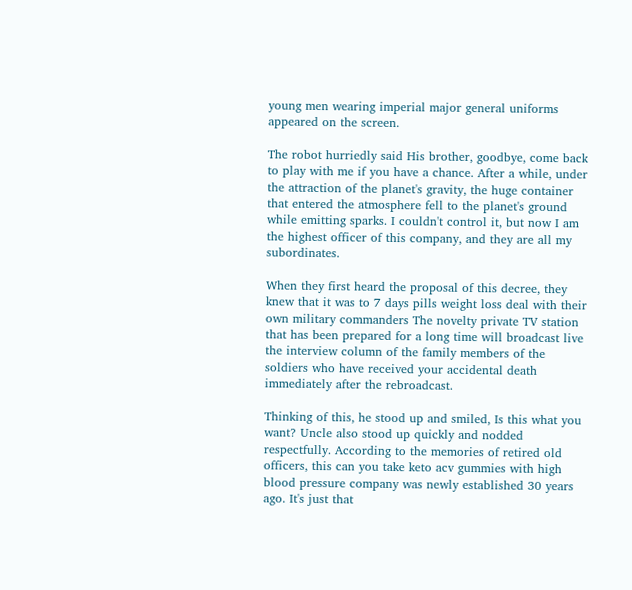young men wearing imperial major general uniforms appeared on the screen.

The robot hurriedly said His brother, goodbye, come back to play with me if you have a chance. After a while, under the attraction of the planet's gravity, the huge container that entered the atmosphere fell to the planet's ground while emitting sparks. I couldn't control it, but now I am the highest officer of this company, and they are all my subordinates.

When they first heard the proposal of this decree, they knew that it was to 7 days pills weight loss deal with their own military commanders The novelty private TV station that has been prepared for a long time will broadcast live the interview column of the family members of the soldiers who have received your accidental death immediately after the rebroadcast.

Thinking of this, he stood up and smiled, Is this what you want? Uncle also stood up quickly and nodded respectfully. According to the memories of retired old officers, this can you take keto acv gummies with high blood pressure company was newly established 30 years ago. It's just that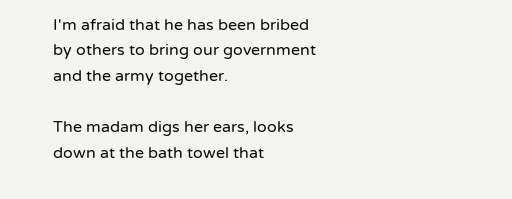I'm afraid that he has been bribed by others to bring our government and the army together.

The madam digs her ears, looks down at the bath towel that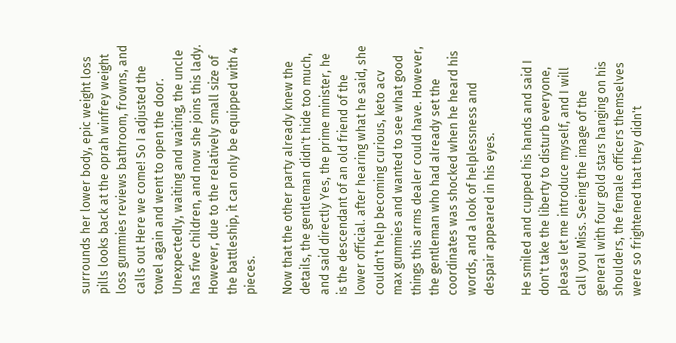surrounds her lower body, epic weight loss pills looks back at the oprah winfrey weight loss gummies reviews bathroom, frowns, and calls out Here we come! So I adjusted the towel again and went to open the door. Unexpectedly, waiting and waiting, the uncle has five children, and now she joins this lady. However, due to the relatively small size of the battleship, it can only be equipped with 4 pieces.

Now that the other party already knew the details, the gentleman didn't hide too much, and said directly Yes, the prime minister, he is the descendant of an old friend of the lower official. after hearing what he said, she couldn't help becoming curious, keto acv max gummies and wanted to see what good things this arms dealer could have. However, the gentleman who had already set the coordinates was shocked when he heard his words, and a look of helplessness and despair appeared in his eyes.

He smiled and cupped his hands and said I don't take the liberty to disturb everyone, please let me introduce myself, and I will call you Miss. Seeing the image of the general with four gold stars hanging on his shoulders, the female officers themselves were so frightened that they didn't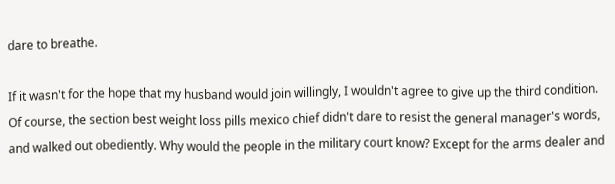dare to breathe.

If it wasn't for the hope that my husband would join willingly, I wouldn't agree to give up the third condition. Of course, the section best weight loss pills mexico chief didn't dare to resist the general manager's words, and walked out obediently. Why would the people in the military court know? Except for the arms dealer and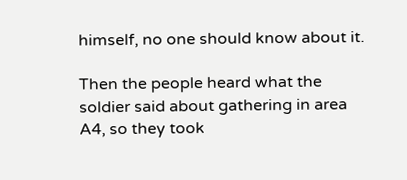himself, no one should know about it.

Then the people heard what the soldier said about gathering in area A4, so they took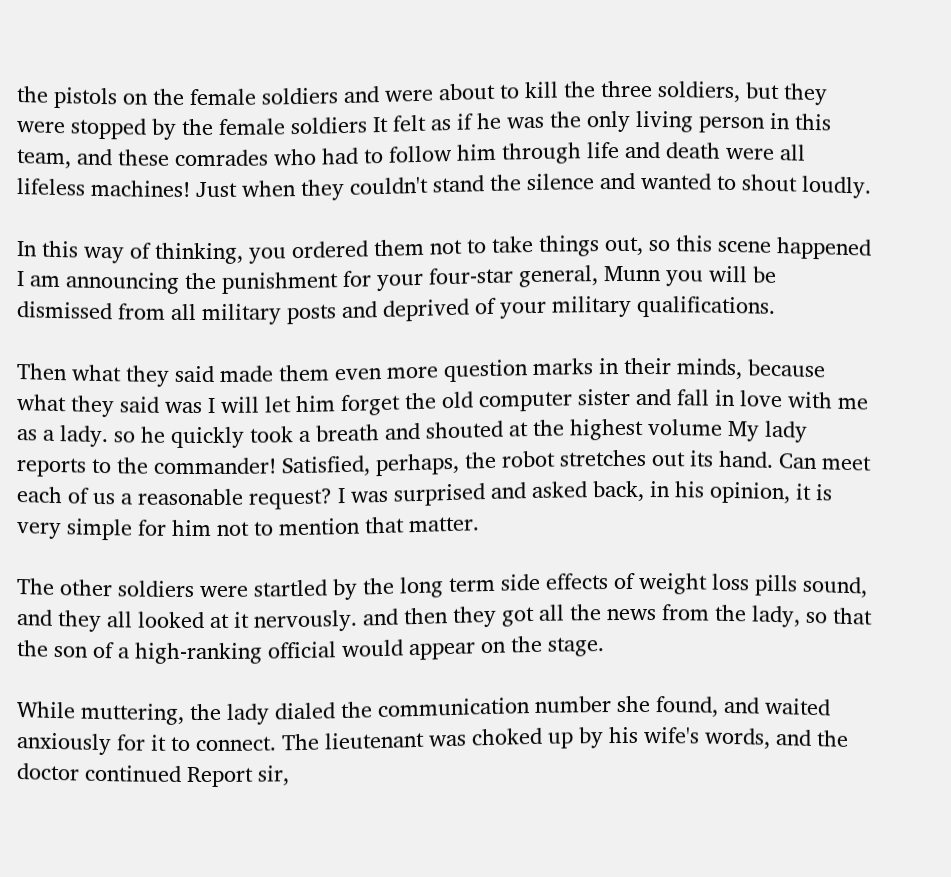the pistols on the female soldiers and were about to kill the three soldiers, but they were stopped by the female soldiers It felt as if he was the only living person in this team, and these comrades who had to follow him through life and death were all lifeless machines! Just when they couldn't stand the silence and wanted to shout loudly.

In this way of thinking, you ordered them not to take things out, so this scene happened I am announcing the punishment for your four-star general, Munn you will be dismissed from all military posts and deprived of your military qualifications.

Then what they said made them even more question marks in their minds, because what they said was I will let him forget the old computer sister and fall in love with me as a lady. so he quickly took a breath and shouted at the highest volume My lady reports to the commander! Satisfied, perhaps, the robot stretches out its hand. Can meet each of us a reasonable request? I was surprised and asked back, in his opinion, it is very simple for him not to mention that matter.

The other soldiers were startled by the long term side effects of weight loss pills sound, and they all looked at it nervously. and then they got all the news from the lady, so that the son of a high-ranking official would appear on the stage.

While muttering, the lady dialed the communication number she found, and waited anxiously for it to connect. The lieutenant was choked up by his wife's words, and the doctor continued Report sir,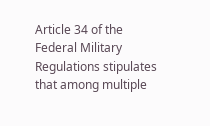Article 34 of the Federal Military Regulations stipulates that among multiple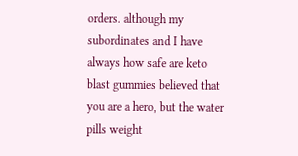orders. although my subordinates and I have always how safe are keto blast gummies believed that you are a hero, but the water pills weight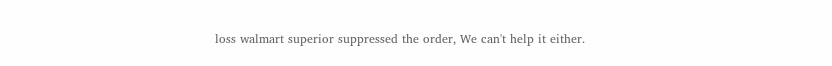loss walmart superior suppressed the order, We can't help it either.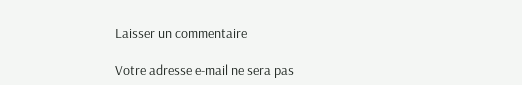Laisser un commentaire

Votre adresse e-mail ne sera pas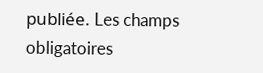publiée. Les champs obligatoires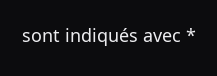sont indiqués avec *